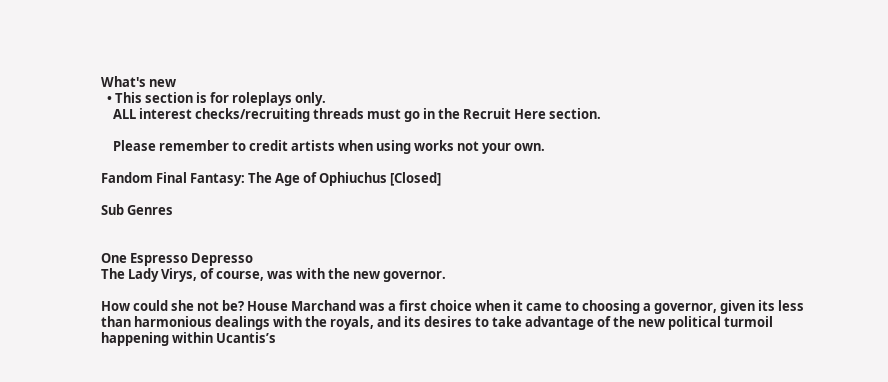What's new
  • This section is for roleplays only.
    ALL interest checks/recruiting threads must go in the Recruit Here section.

    Please remember to credit artists when using works not your own.

Fandom Final Fantasy: The Age of Ophiuchus [Closed]

Sub Genres


One Espresso Depresso
The Lady Virys, of course, was with the new governor.

How could she not be? House Marchand was a first choice when it came to choosing a governor, given its less than harmonious dealings with the royals, and its desires to take advantage of the new political turmoil happening within Ucantis’s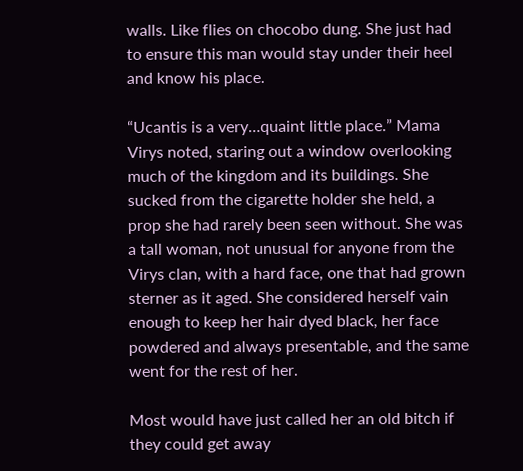walls. Like flies on chocobo dung. She just had to ensure this man would stay under their heel and know his place.

“Ucantis is a very…quaint little place.” Mama Virys noted, staring out a window overlooking much of the kingdom and its buildings. She sucked from the cigarette holder she held, a prop she had rarely been seen without. She was a tall woman, not unusual for anyone from the Virys clan, with a hard face, one that had grown sterner as it aged. She considered herself vain enough to keep her hair dyed black, her face powdered and always presentable, and the same went for the rest of her.

Most would have just called her an old bitch if they could get away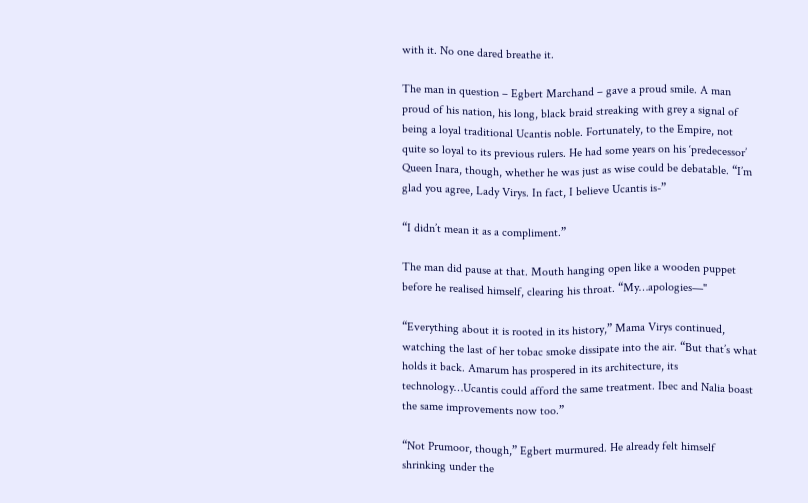with it. No one dared breathe it.

The man in question – Egbert Marchand – gave a proud smile. A man proud of his nation, his long, black braid streaking with grey a signal of being a loyal traditional Ucantis noble. Fortunately, to the Empire, not quite so loyal to its previous rulers. He had some years on his ‘predecessor’ Queen Inara, though, whether he was just as wise could be debatable. “I’m glad you agree, Lady Virys. In fact, I believe Ucantis is-”

“I didn’t mean it as a compliment.”

The man did pause at that. Mouth hanging open like a wooden puppet before he realised himself, clearing his throat. “My…apologies—"

“Everything about it is rooted in its history,” Mama Virys continued, watching the last of her tobac smoke dissipate into the air. “But that’s what holds it back. Amarum has prospered in its architecture, its technology…Ucantis could afford the same treatment. Ibec and Nalia boast the same improvements now too.”

“Not Prumoor, though,” Egbert murmured. He already felt himself shrinking under the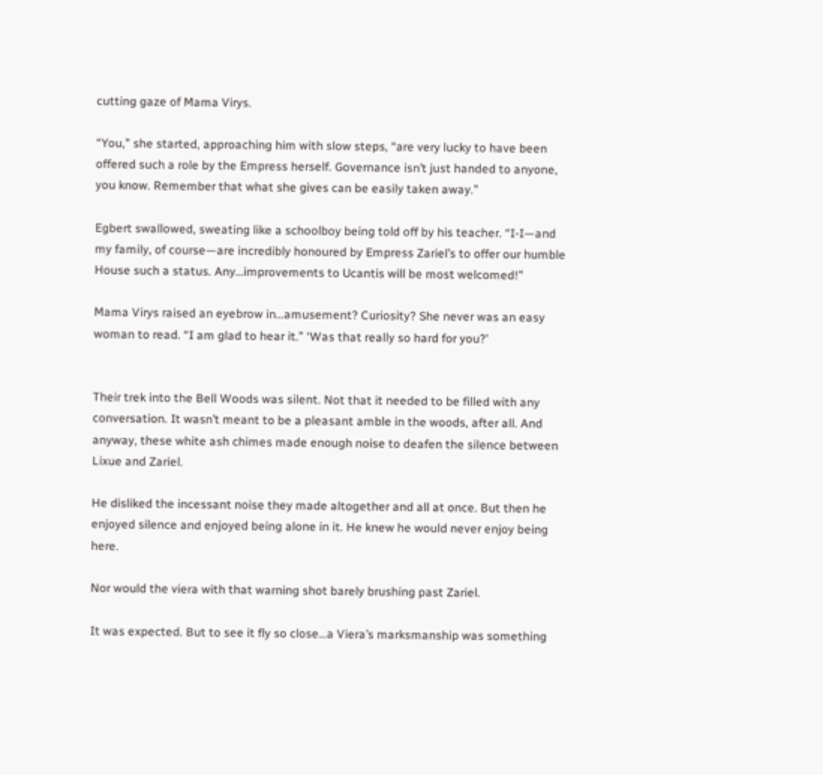cutting gaze of Mama Virys.

“You,” she started, approaching him with slow steps, “are very lucky to have been offered such a role by the Empress herself. Governance isn’t just handed to anyone, you know. Remember that what she gives can be easily taken away.”

Egbert swallowed, sweating like a schoolboy being told off by his teacher. “I-I—and my family, of course—are incredibly honoured by Empress Zariel’s to offer our humble House such a status. Any…improvements to Ucantis will be most welcomed!”

Mama Virys raised an eyebrow in…amusement? Curiosity? She never was an easy woman to read. “I am glad to hear it.” ‘Was that really so hard for you?’


Their trek into the Bell Woods was silent. Not that it needed to be filled with any conversation. It wasn’t meant to be a pleasant amble in the woods, after all. And anyway, these white ash chimes made enough noise to deafen the silence between Lixue and Zariel.

He disliked the incessant noise they made altogether and all at once. But then he enjoyed silence and enjoyed being alone in it. He knew he would never enjoy being here.

Nor would the viera with that warning shot barely brushing past Zariel.

It was expected. But to see it fly so close…a Viera’s marksmanship was something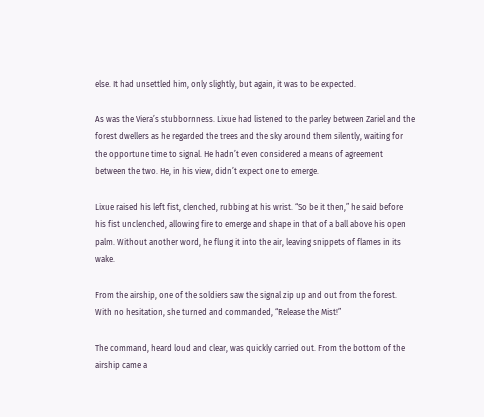else. It had unsettled him, only slightly, but again, it was to be expected.

As was the Viera’s stubbornness. Lixue had listened to the parley between Zariel and the forest dwellers as he regarded the trees and the sky around them silently, waiting for the opportune time to signal. He hadn’t even considered a means of agreement between the two. He, in his view, didn’t expect one to emerge.

Lixue raised his left fist, clenched, rubbing at his wrist. “So be it then,” he said before his fist unclenched, allowing fire to emerge and shape in that of a ball above his open palm. Without another word, he flung it into the air, leaving snippets of flames in its wake.

From the airship, one of the soldiers saw the signal zip up and out from the forest. With no hesitation, she turned and commanded, “Release the Mist!”

The command, heard loud and clear, was quickly carried out. From the bottom of the airship came a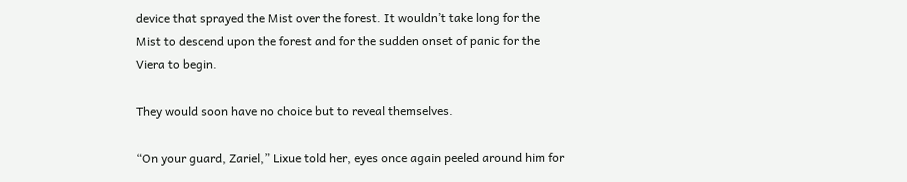device that sprayed the Mist over the forest. It wouldn’t take long for the Mist to descend upon the forest and for the sudden onset of panic for the Viera to begin.

They would soon have no choice but to reveal themselves.

“On your guard, Zariel,” Lixue told her, eyes once again peeled around him for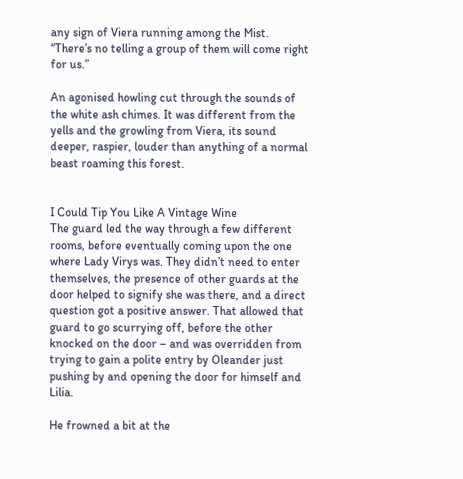any sign of Viera running among the Mist. “There’s no telling a group of them will come right for us.”

An agonised howling cut through the sounds of the white ash chimes. It was different from the yells and the growling from Viera, its sound deeper, raspier, louder than anything of a normal beast roaming this forest.


I Could Tip You Like A Vintage Wine
The guard led the way through a few different rooms, before eventually coming upon the one where Lady Virys was. They didn’t need to enter themselves, the presence of other guards at the door helped to signify she was there, and a direct question got a positive answer. That allowed that guard to go scurrying off, before the other knocked on the door – and was overridden from trying to gain a polite entry by Oleander just pushing by and opening the door for himself and Lilia.

He frowned a bit at the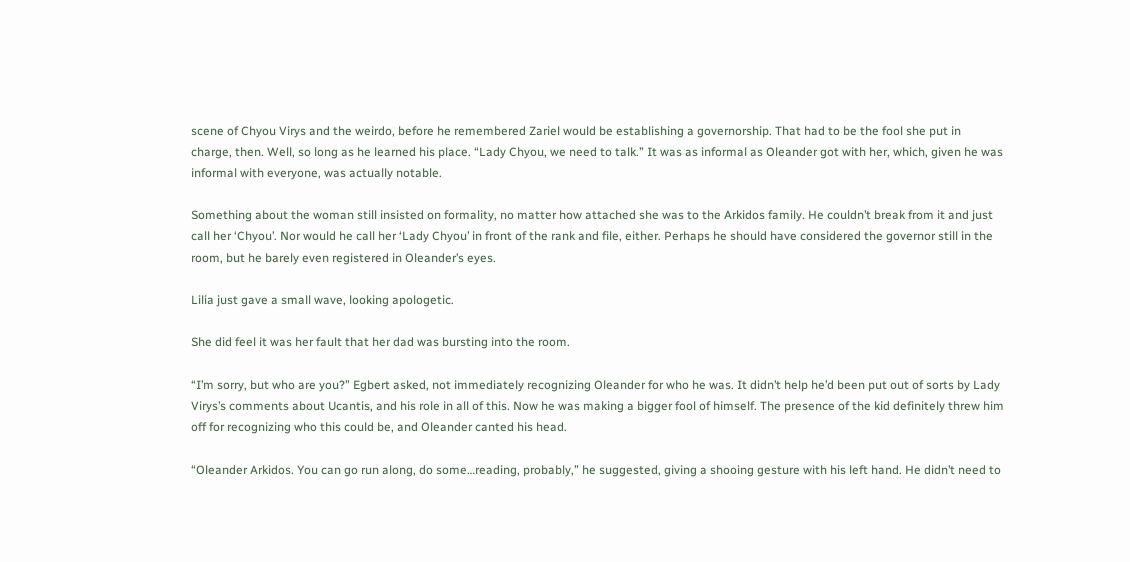scene of Chyou Virys and the weirdo, before he remembered Zariel would be establishing a governorship. That had to be the fool she put in charge, then. Well, so long as he learned his place. “Lady Chyou, we need to talk.” It was as informal as Oleander got with her, which, given he was informal with everyone, was actually notable.

Something about the woman still insisted on formality, no matter how attached she was to the Arkidos family. He couldn’t break from it and just call her ‘Chyou’. Nor would he call her ‘Lady Chyou’ in front of the rank and file, either. Perhaps he should have considered the governor still in the room, but he barely even registered in Oleander’s eyes.

Lilia just gave a small wave, looking apologetic.

She did feel it was her fault that her dad was bursting into the room.

“I’m sorry, but who are you?” Egbert asked, not immediately recognizing Oleander for who he was. It didn’t help he’d been put out of sorts by Lady Virys’s comments about Ucantis, and his role in all of this. Now he was making a bigger fool of himself. The presence of the kid definitely threw him off for recognizing who this could be, and Oleander canted his head.

“Oleander Arkidos. You can go run along, do some…reading, probably,” he suggested, giving a shooing gesture with his left hand. He didn’t need to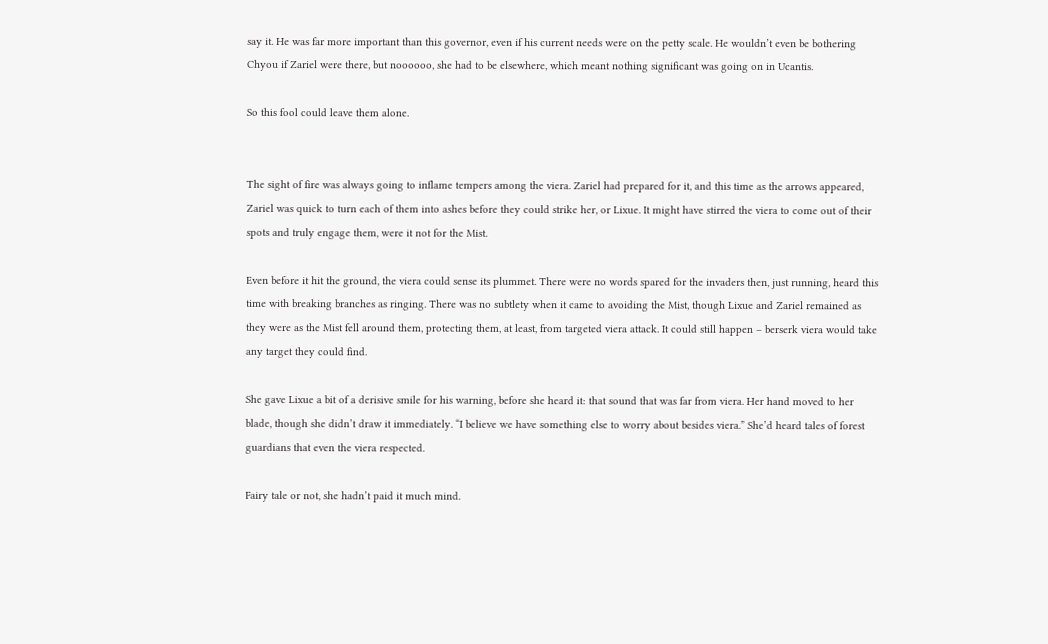say it. He was far more important than this governor, even if his current needs were on the petty scale. He wouldn’t even be bothering Chyou if Zariel were there, but noooooo, she had to be elsewhere, which meant nothing significant was going on in Ucantis.

So this fool could leave them alone.


The sight of fire was always going to inflame tempers among the viera. Zariel had prepared for it, and this time as the arrows appeared, Zariel was quick to turn each of them into ashes before they could strike her, or Lixue. It might have stirred the viera to come out of their spots and truly engage them, were it not for the Mist.

Even before it hit the ground, the viera could sense its plummet. There were no words spared for the invaders then, just running, heard this time with breaking branches as ringing. There was no subtlety when it came to avoiding the Mist, though Lixue and Zariel remained as they were as the Mist fell around them, protecting them, at least, from targeted viera attack. It could still happen – berserk viera would take any target they could find.

She gave Lixue a bit of a derisive smile for his warning, before she heard it: that sound that was far from viera. Her hand moved to her blade, though she didn’t draw it immediately. “I believe we have something else to worry about besides viera.” She’d heard tales of forest guardians that even the viera respected.

Fairy tale or not, she hadn’t paid it much mind.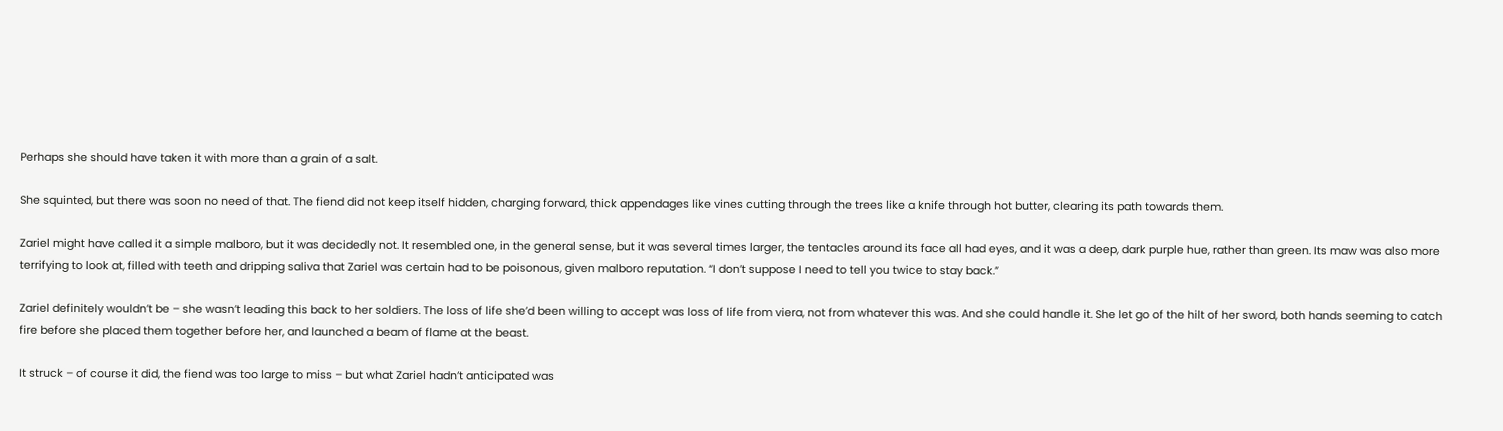Perhaps she should have taken it with more than a grain of a salt.

She squinted, but there was soon no need of that. The fiend did not keep itself hidden, charging forward, thick appendages like vines cutting through the trees like a knife through hot butter, clearing its path towards them.

Zariel might have called it a simple malboro, but it was decidedly not. It resembled one, in the general sense, but it was several times larger, the tentacles around its face all had eyes, and it was a deep, dark purple hue, rather than green. Its maw was also more terrifying to look at, filled with teeth and dripping saliva that Zariel was certain had to be poisonous, given malboro reputation. “I don’t suppose I need to tell you twice to stay back.”

Zariel definitely wouldn’t be – she wasn’t leading this back to her soldiers. The loss of life she’d been willing to accept was loss of life from viera, not from whatever this was. And she could handle it. She let go of the hilt of her sword, both hands seeming to catch fire before she placed them together before her, and launched a beam of flame at the beast.

It struck – of course it did, the fiend was too large to miss – but what Zariel hadn’t anticipated was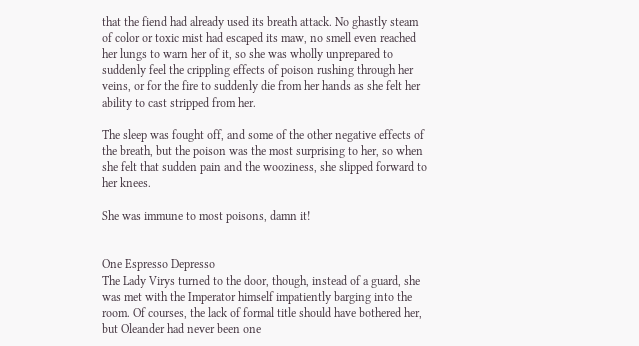that the fiend had already used its breath attack. No ghastly steam of color or toxic mist had escaped its maw, no smell even reached her lungs to warn her of it, so she was wholly unprepared to suddenly feel the crippling effects of poison rushing through her veins, or for the fire to suddenly die from her hands as she felt her ability to cast stripped from her.

The sleep was fought off, and some of the other negative effects of the breath, but the poison was the most surprising to her, so when she felt that sudden pain and the wooziness, she slipped forward to her knees.

She was immune to most poisons, damn it!


One Espresso Depresso
The Lady Virys turned to the door, though, instead of a guard, she was met with the Imperator himself impatiently barging into the room. Of courses, the lack of formal title should have bothered her, but Oleander had never been one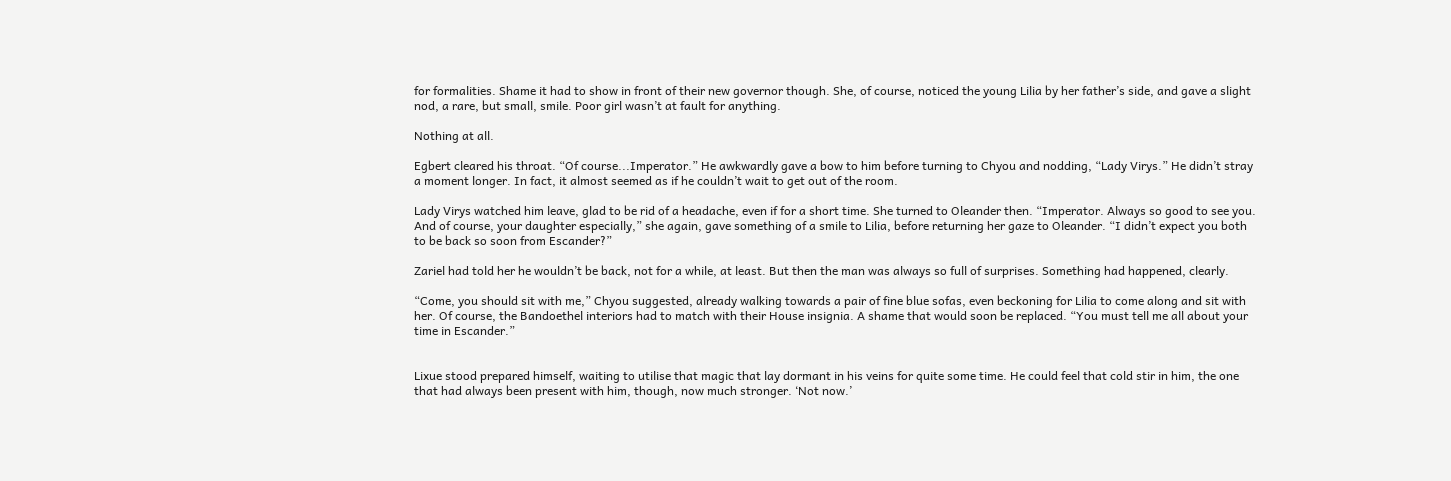for formalities. Shame it had to show in front of their new governor though. She, of course, noticed the young Lilia by her father’s side, and gave a slight nod, a rare, but small, smile. Poor girl wasn’t at fault for anything.

Nothing at all.

Egbert cleared his throat. “Of course...Imperator.” He awkwardly gave a bow to him before turning to Chyou and nodding, “Lady Virys.” He didn’t stray a moment longer. In fact, it almost seemed as if he couldn’t wait to get out of the room.

Lady Virys watched him leave, glad to be rid of a headache, even if for a short time. She turned to Oleander then. “Imperator. Always so good to see you. And of course, your daughter especially,” she again, gave something of a smile to Lilia, before returning her gaze to Oleander. “I didn’t expect you both to be back so soon from Escander?”

Zariel had told her he wouldn’t be back, not for a while, at least. But then the man was always so full of surprises. Something had happened, clearly.

“Come, you should sit with me,” Chyou suggested, already walking towards a pair of fine blue sofas, even beckoning for Lilia to come along and sit with her. Of course, the Bandoethel interiors had to match with their House insignia. A shame that would soon be replaced. “You must tell me all about your time in Escander.”


Lixue stood prepared himself, waiting to utilise that magic that lay dormant in his veins for quite some time. He could feel that cold stir in him, the one that had always been present with him, though, now much stronger. ‘Not now.’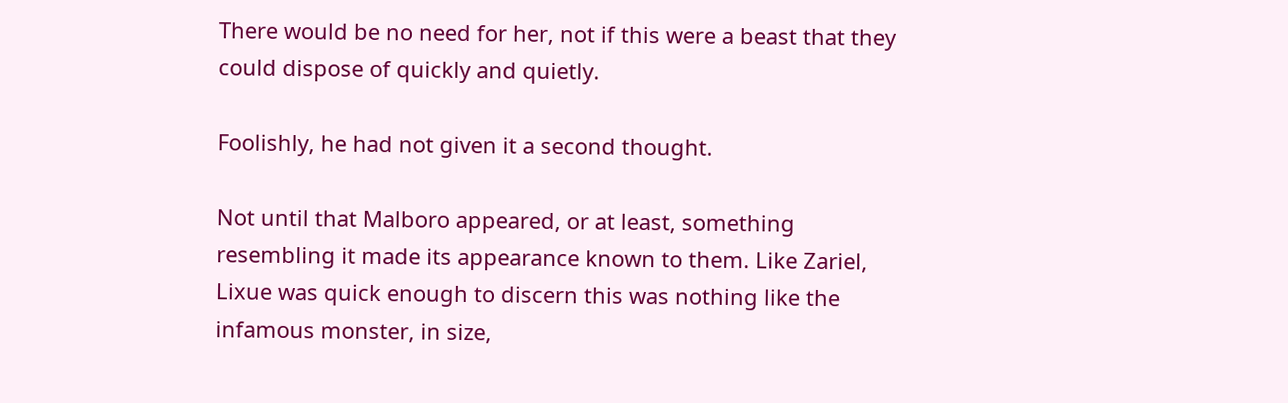There would be no need for her, not if this were a beast that they could dispose of quickly and quietly.

Foolishly, he had not given it a second thought.

Not until that Malboro appeared, or at least, something resembling it made its appearance known to them. Like Zariel, Lixue was quick enough to discern this was nothing like the infamous monster, in size,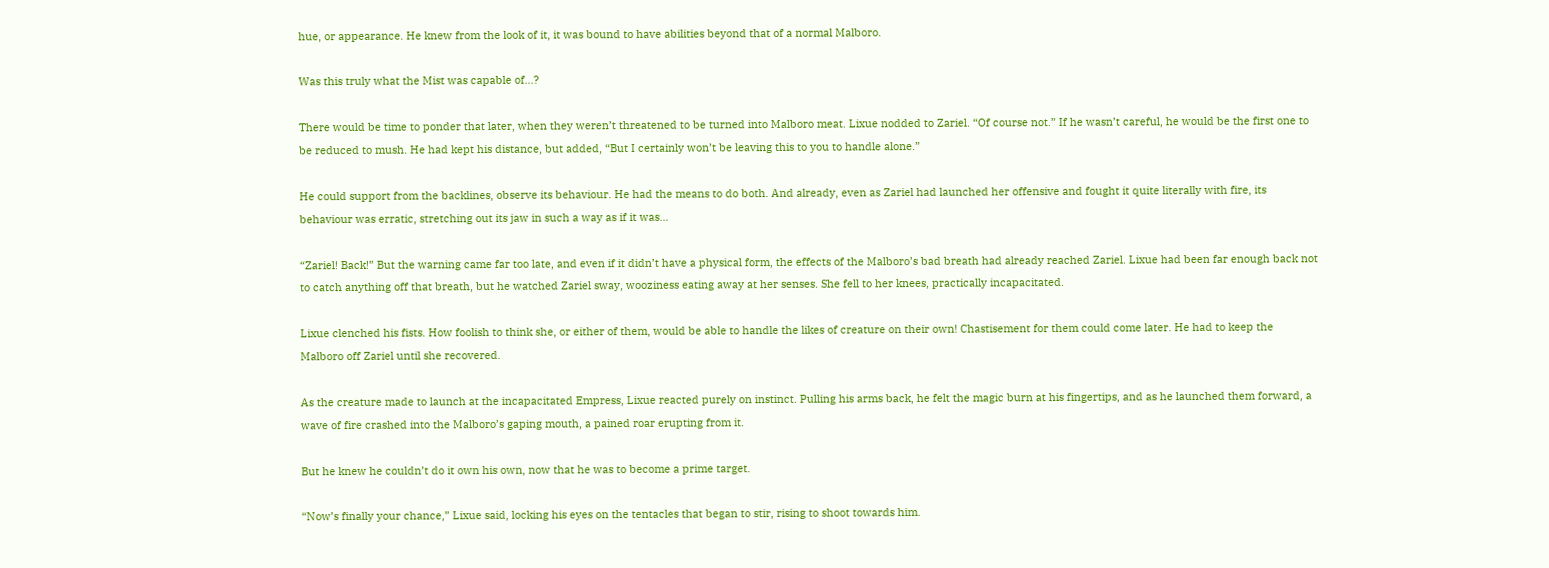hue, or appearance. He knew from the look of it, it was bound to have abilities beyond that of a normal Malboro.

Was this truly what the Mist was capable of…?

There would be time to ponder that later, when they weren’t threatened to be turned into Malboro meat. Lixue nodded to Zariel. “Of course not.” If he wasn’t careful, he would be the first one to be reduced to mush. He had kept his distance, but added, “But I certainly won’t be leaving this to you to handle alone.”

He could support from the backlines, observe its behaviour. He had the means to do both. And already, even as Zariel had launched her offensive and fought it quite literally with fire, its behaviour was erratic, stretching out its jaw in such a way as if it was…

“Zariel! Back!” But the warning came far too late, and even if it didn’t have a physical form, the effects of the Malboro’s bad breath had already reached Zariel. Lixue had been far enough back not to catch anything off that breath, but he watched Zariel sway, wooziness eating away at her senses. She fell to her knees, practically incapacitated.

Lixue clenched his fists. How foolish to think she, or either of them, would be able to handle the likes of creature on their own! Chastisement for them could come later. He had to keep the Malboro off Zariel until she recovered.

As the creature made to launch at the incapacitated Empress, Lixue reacted purely on instinct. Pulling his arms back, he felt the magic burn at his fingertips, and as he launched them forward, a wave of fire crashed into the Malboro’s gaping mouth, a pained roar erupting from it.

But he knew he couldn’t do it own his own, now that he was to become a prime target.

“Now’s finally your chance,” Lixue said, locking his eyes on the tentacles that began to stir, rising to shoot towards him.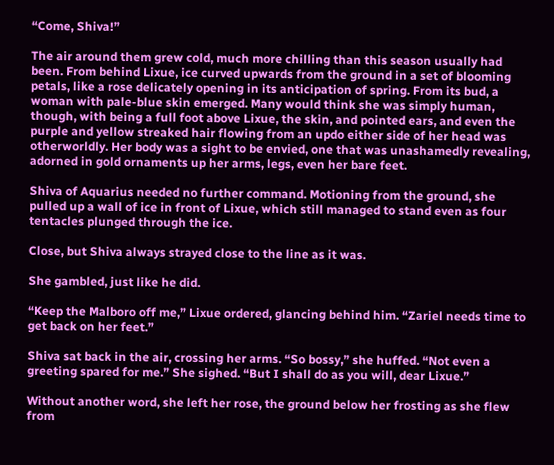“Come, Shiva!”

The air around them grew cold, much more chilling than this season usually had been. From behind Lixue, ice curved upwards from the ground in a set of blooming petals, like a rose delicately opening in its anticipation of spring. From its bud, a woman with pale-blue skin emerged. Many would think she was simply human, though, with being a full foot above Lixue, the skin, and pointed ears, and even the purple and yellow streaked hair flowing from an updo either side of her head was otherworldly. Her body was a sight to be envied, one that was unashamedly revealing, adorned in gold ornaments up her arms, legs, even her bare feet.

Shiva of Aquarius needed no further command. Motioning from the ground, she pulled up a wall of ice in front of Lixue, which still managed to stand even as four tentacles plunged through the ice.

Close, but Shiva always strayed close to the line as it was.

She gambled, just like he did.

“Keep the Malboro off me,” Lixue ordered, glancing behind him. “Zariel needs time to get back on her feet.”

Shiva sat back in the air, crossing her arms. “So bossy,” she huffed. “Not even a greeting spared for me.” She sighed. “But I shall do as you will, dear Lixue.”

Without another word, she left her rose, the ground below her frosting as she flew from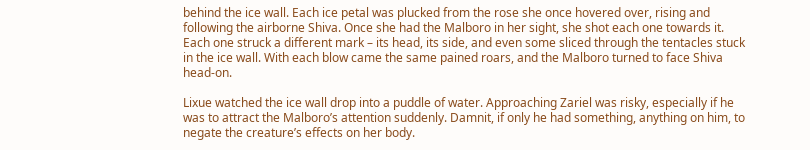behind the ice wall. Each ice petal was plucked from the rose she once hovered over, rising and following the airborne Shiva. Once she had the Malboro in her sight, she shot each one towards it. Each one struck a different mark – its head, its side, and even some sliced through the tentacles stuck in the ice wall. With each blow came the same pained roars, and the Malboro turned to face Shiva head-on.

Lixue watched the ice wall drop into a puddle of water. Approaching Zariel was risky, especially if he was to attract the Malboro’s attention suddenly. Damnit, if only he had something, anything on him, to negate the creature’s effects on her body.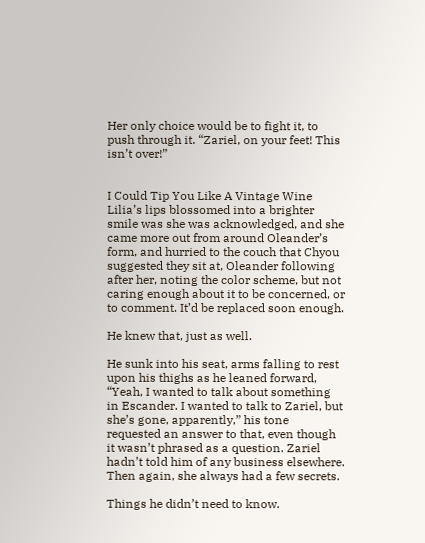Her only choice would be to fight it, to push through it. “Zariel, on your feet! This isn’t over!”


I Could Tip You Like A Vintage Wine
Lilia’s lips blossomed into a brighter smile was she was acknowledged, and she came more out from around Oleander’s form, and hurried to the couch that Chyou suggested they sit at, Oleander following after her, noting the color scheme, but not caring enough about it to be concerned, or to comment. It’d be replaced soon enough.

He knew that, just as well.

He sunk into his seat, arms falling to rest upon his thighs as he leaned forward, “Yeah, I wanted to talk about something in Escander. I wanted to talk to Zariel, but she’s gone, apparently,” his tone requested an answer to that, even though it wasn’t phrased as a question. Zariel hadn’t told him of any business elsewhere. Then again, she always had a few secrets.

Things he didn’t need to know.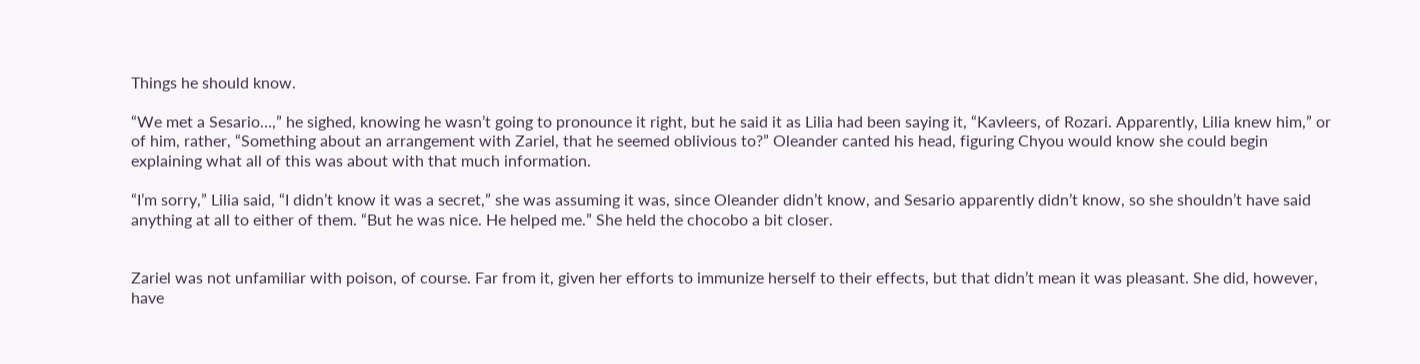Things he should know.

“We met a Sesario…,” he sighed, knowing he wasn’t going to pronounce it right, but he said it as Lilia had been saying it, “Kavleers, of Rozari. Apparently, Lilia knew him,” or of him, rather, “Something about an arrangement with Zariel, that he seemed oblivious to?” Oleander canted his head, figuring Chyou would know she could begin explaining what all of this was about with that much information.

“I’m sorry,” Lilia said, “I didn’t know it was a secret,” she was assuming it was, since Oleander didn’t know, and Sesario apparently didn’t know, so she shouldn’t have said anything at all to either of them. “But he was nice. He helped me.” She held the chocobo a bit closer.


Zariel was not unfamiliar with poison, of course. Far from it, given her efforts to immunize herself to their effects, but that didn’t mean it was pleasant. She did, however, have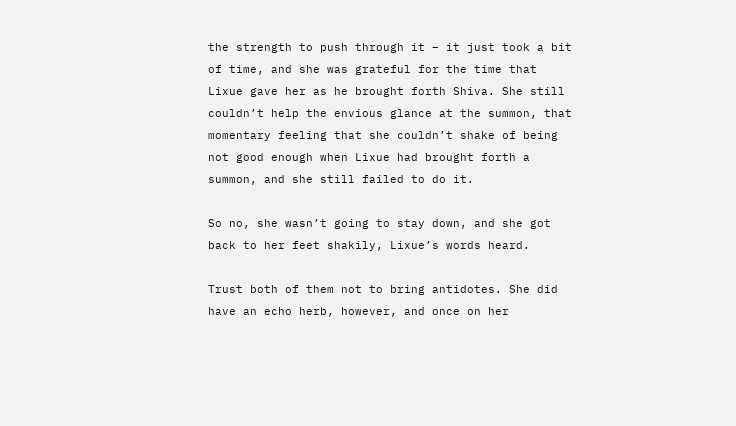the strength to push through it – it just took a bit of time, and she was grateful for the time that Lixue gave her as he brought forth Shiva. She still couldn’t help the envious glance at the summon, that momentary feeling that she couldn’t shake of being not good enough when Lixue had brought forth a summon, and she still failed to do it.

So no, she wasn’t going to stay down, and she got back to her feet shakily, Lixue’s words heard.

Trust both of them not to bring antidotes. She did have an echo herb, however, and once on her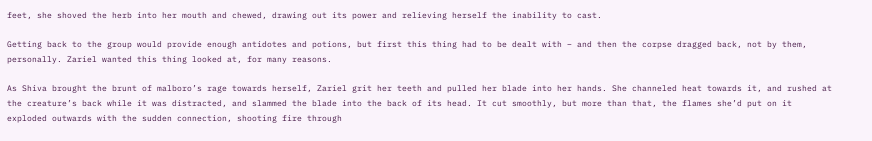feet, she shoved the herb into her mouth and chewed, drawing out its power and relieving herself the inability to cast.

Getting back to the group would provide enough antidotes and potions, but first this thing had to be dealt with – and then the corpse dragged back, not by them, personally. Zariel wanted this thing looked at, for many reasons.

As Shiva brought the brunt of malboro’s rage towards herself, Zariel grit her teeth and pulled her blade into her hands. She channeled heat towards it, and rushed at the creature’s back while it was distracted, and slammed the blade into the back of its head. It cut smoothly, but more than that, the flames she’d put on it exploded outwards with the sudden connection, shooting fire through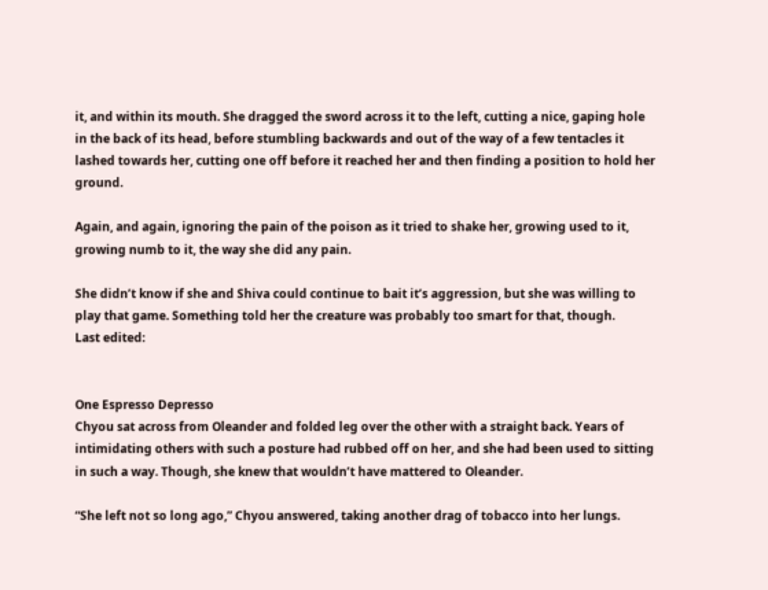it, and within its mouth. She dragged the sword across it to the left, cutting a nice, gaping hole in the back of its head, before stumbling backwards and out of the way of a few tentacles it lashed towards her, cutting one off before it reached her and then finding a position to hold her ground.

Again, and again, ignoring the pain of the poison as it tried to shake her, growing used to it, growing numb to it, the way she did any pain.

She didn’t know if she and Shiva could continue to bait it’s aggression, but she was willing to play that game. Something told her the creature was probably too smart for that, though.
Last edited:


One Espresso Depresso
Chyou sat across from Oleander and folded leg over the other with a straight back. Years of intimidating others with such a posture had rubbed off on her, and she had been used to sitting in such a way. Though, she knew that wouldn’t have mattered to Oleander.

“She left not so long ago,” Chyou answered, taking another drag of tobacco into her lungs.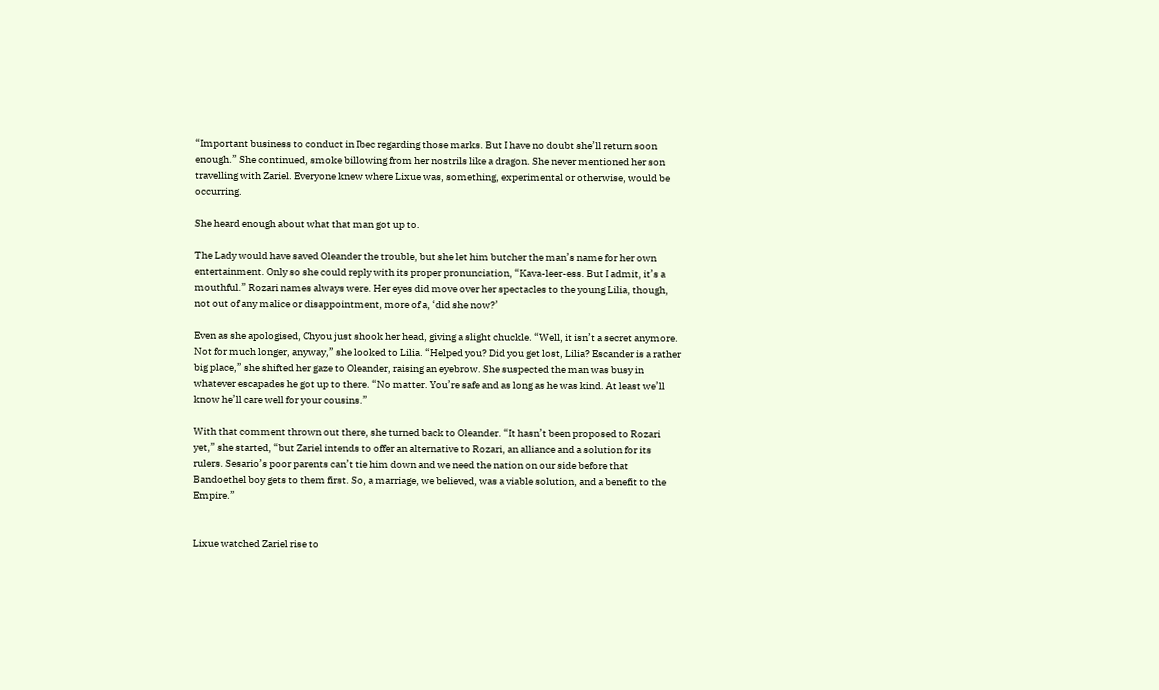“Important business to conduct in Ibec regarding those marks. But I have no doubt she’ll return soon enough.” She continued, smoke billowing from her nostrils like a dragon. She never mentioned her son travelling with Zariel. Everyone knew where Lixue was, something, experimental or otherwise, would be occurring.

She heard enough about what that man got up to.

The Lady would have saved Oleander the trouble, but she let him butcher the man’s name for her own entertainment. Only so she could reply with its proper pronunciation, “Kava-leer-ess. But I admit, it’s a mouthful.” Rozari names always were. Her eyes did move over her spectacles to the young Lilia, though, not out of any malice or disappointment, more of a, ‘did she now?’

Even as she apologised, Chyou just shook her head, giving a slight chuckle. “Well, it isn’t a secret anymore. Not for much longer, anyway,” she looked to Lilia. “Helped you? Did you get lost, Lilia? Escander is a rather big place,” she shifted her gaze to Oleander, raising an eyebrow. She suspected the man was busy in whatever escapades he got up to there. “No matter. You’re safe and as long as he was kind. At least we’ll know he’ll care well for your cousins.”

With that comment thrown out there, she turned back to Oleander. “It hasn’t been proposed to Rozari yet,” she started, “but Zariel intends to offer an alternative to Rozari, an alliance and a solution for its rulers. Sesario’s poor parents can’t tie him down and we need the nation on our side before that Bandoethel boy gets to them first. So, a marriage, we believed, was a viable solution, and a benefit to the Empire.”


Lixue watched Zariel rise to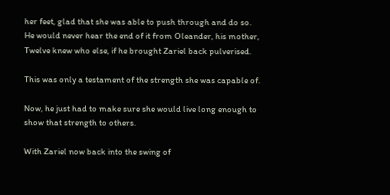her feet, glad that she was able to push through and do so. He would never hear the end of it from Oleander, his mother, Twelve knew who else, if he brought Zariel back pulverised.

This was only a testament of the strength she was capable of.

Now, he just had to make sure she would live long enough to show that strength to others.

With Zariel now back into the swing of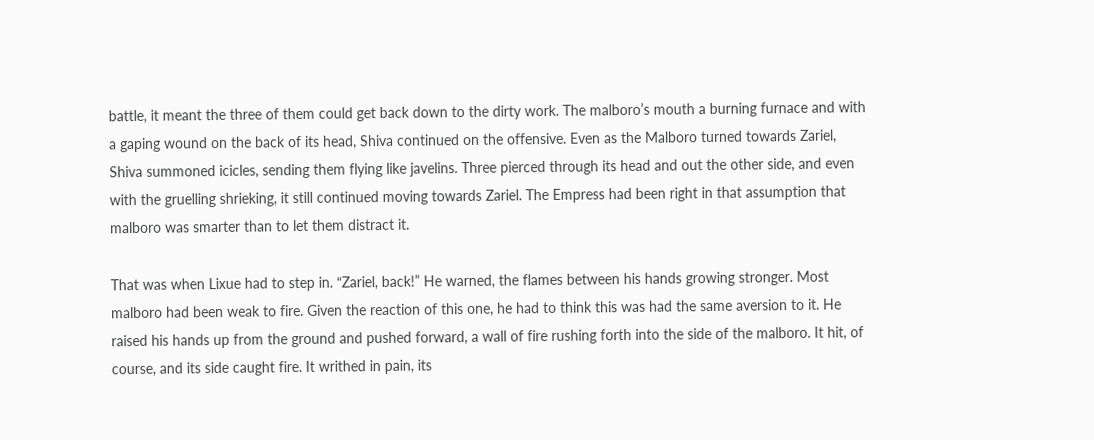battle, it meant the three of them could get back down to the dirty work. The malboro’s mouth a burning furnace and with a gaping wound on the back of its head, Shiva continued on the offensive. Even as the Malboro turned towards Zariel, Shiva summoned icicles, sending them flying like javelins. Three pierced through its head and out the other side, and even with the gruelling shrieking, it still continued moving towards Zariel. The Empress had been right in that assumption that malboro was smarter than to let them distract it.

That was when Lixue had to step in. “Zariel, back!” He warned, the flames between his hands growing stronger. Most malboro had been weak to fire. Given the reaction of this one, he had to think this was had the same aversion to it. He raised his hands up from the ground and pushed forward, a wall of fire rushing forth into the side of the malboro. It hit, of course, and its side caught fire. It writhed in pain, its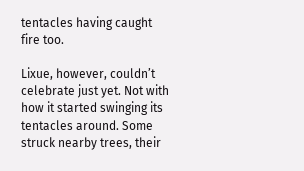tentacles having caught fire too.

Lixue, however, couldn’t celebrate just yet. Not with how it started swinging its tentacles around. Some struck nearby trees, their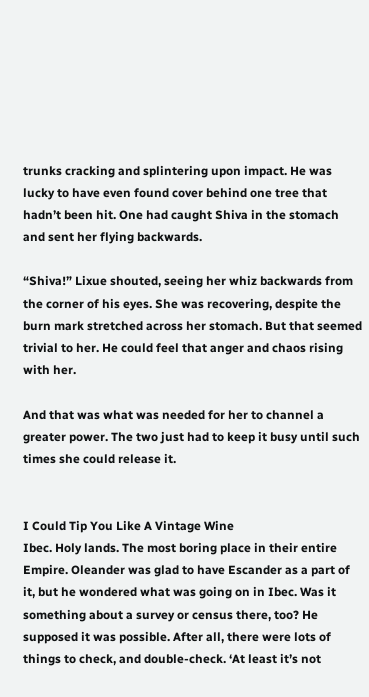trunks cracking and splintering upon impact. He was lucky to have even found cover behind one tree that hadn’t been hit. One had caught Shiva in the stomach and sent her flying backwards.

“Shiva!” Lixue shouted, seeing her whiz backwards from the corner of his eyes. She was recovering, despite the burn mark stretched across her stomach. But that seemed trivial to her. He could feel that anger and chaos rising with her.

And that was what was needed for her to channel a greater power. The two just had to keep it busy until such times she could release it.


I Could Tip You Like A Vintage Wine
Ibec. Holy lands. The most boring place in their entire Empire. Oleander was glad to have Escander as a part of it, but he wondered what was going on in Ibec. Was it something about a survey or census there, too? He supposed it was possible. After all, there were lots of things to check, and double-check. ‘At least it’s not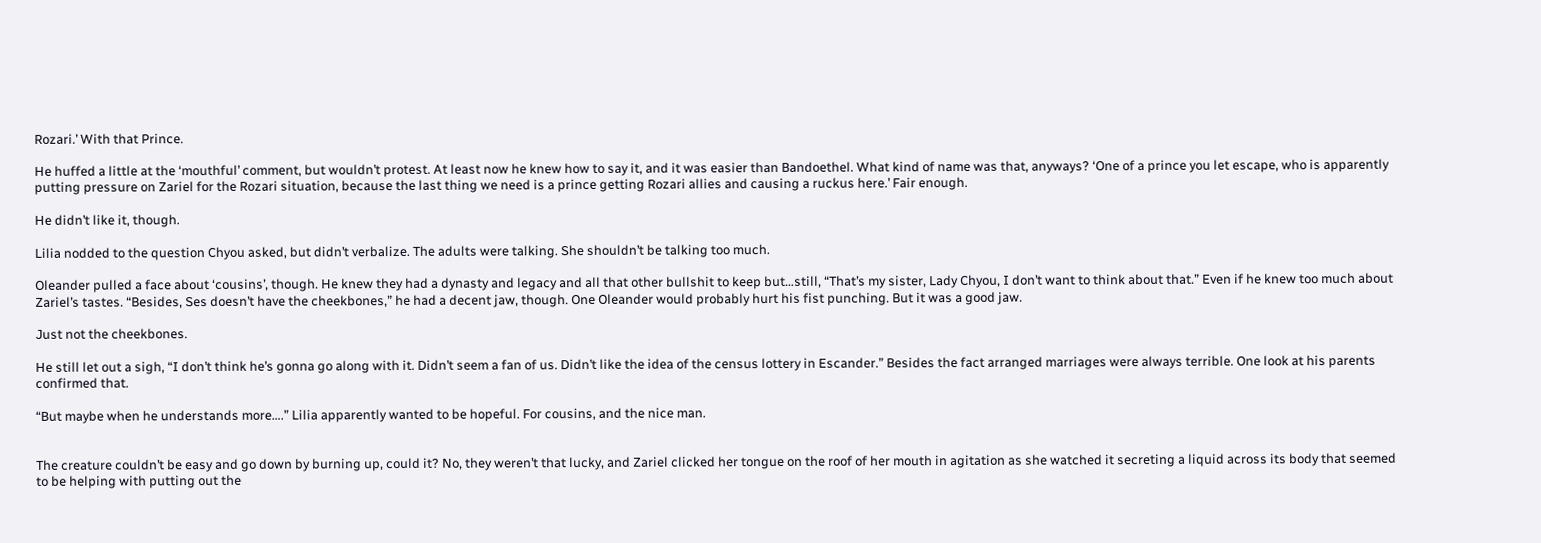Rozari.’ With that Prince.

He huffed a little at the ‘mouthful’ comment, but wouldn’t protest. At least now he knew how to say it, and it was easier than Bandoethel. What kind of name was that, anyways? ‘One of a prince you let escape, who is apparently putting pressure on Zariel for the Rozari situation, because the last thing we need is a prince getting Rozari allies and causing a ruckus here.’ Fair enough.

He didn’t like it, though.

Lilia nodded to the question Chyou asked, but didn’t verbalize. The adults were talking. She shouldn’t be talking too much.

Oleander pulled a face about ‘cousins’, though. He knew they had a dynasty and legacy and all that other bullshit to keep but…still, “That’s my sister, Lady Chyou, I don’t want to think about that.” Even if he knew too much about Zariel’s tastes. “Besides, Ses doesn’t have the cheekbones,” he had a decent jaw, though. One Oleander would probably hurt his fist punching. But it was a good jaw.

Just not the cheekbones.

He still let out a sigh, “I don’t think he’s gonna go along with it. Didn’t seem a fan of us. Didn’t like the idea of the census lottery in Escander.” Besides the fact arranged marriages were always terrible. One look at his parents confirmed that.

“But maybe when he understands more….” Lilia apparently wanted to be hopeful. For cousins, and the nice man.


The creature couldn’t be easy and go down by burning up, could it? No, they weren’t that lucky, and Zariel clicked her tongue on the roof of her mouth in agitation as she watched it secreting a liquid across its body that seemed to be helping with putting out the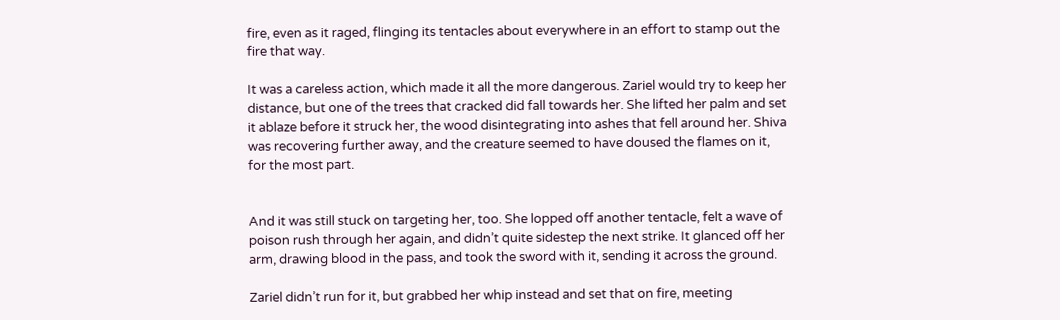fire, even as it raged, flinging its tentacles about everywhere in an effort to stamp out the fire that way.

It was a careless action, which made it all the more dangerous. Zariel would try to keep her distance, but one of the trees that cracked did fall towards her. She lifted her palm and set it ablaze before it struck her, the wood disintegrating into ashes that fell around her. Shiva was recovering further away, and the creature seemed to have doused the flames on it, for the most part.


And it was still stuck on targeting her, too. She lopped off another tentacle, felt a wave of poison rush through her again, and didn’t quite sidestep the next strike. It glanced off her arm, drawing blood in the pass, and took the sword with it, sending it across the ground.

Zariel didn’t run for it, but grabbed her whip instead and set that on fire, meeting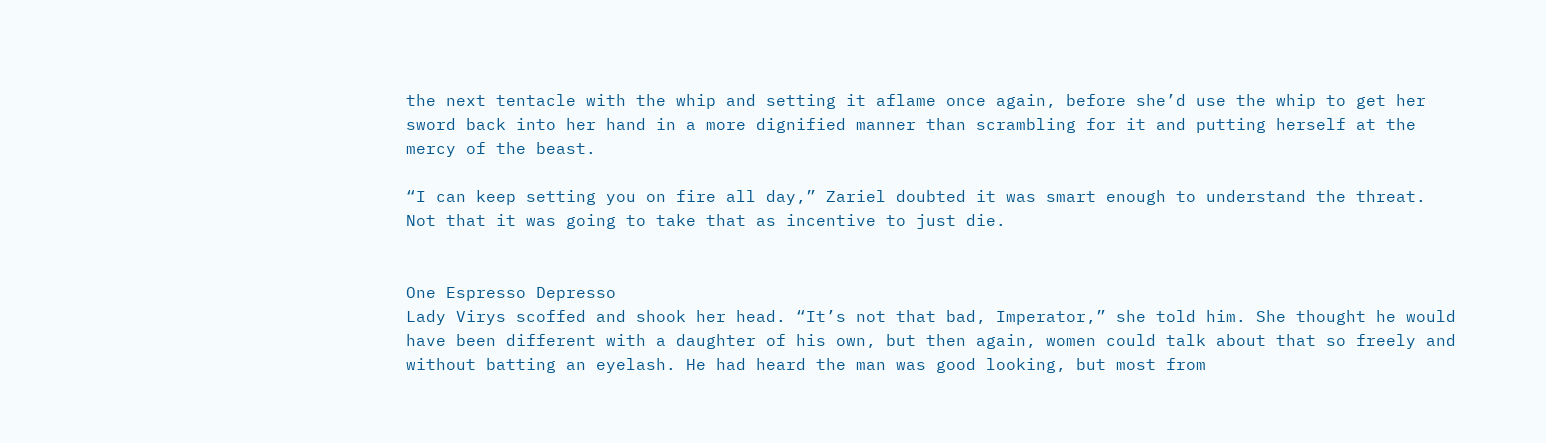the next tentacle with the whip and setting it aflame once again, before she’d use the whip to get her sword back into her hand in a more dignified manner than scrambling for it and putting herself at the mercy of the beast.

“I can keep setting you on fire all day,” Zariel doubted it was smart enough to understand the threat. Not that it was going to take that as incentive to just die.


One Espresso Depresso
Lady Virys scoffed and shook her head. “It’s not that bad, Imperator,” she told him. She thought he would have been different with a daughter of his own, but then again, women could talk about that so freely and without batting an eyelash. He had heard the man was good looking, but most from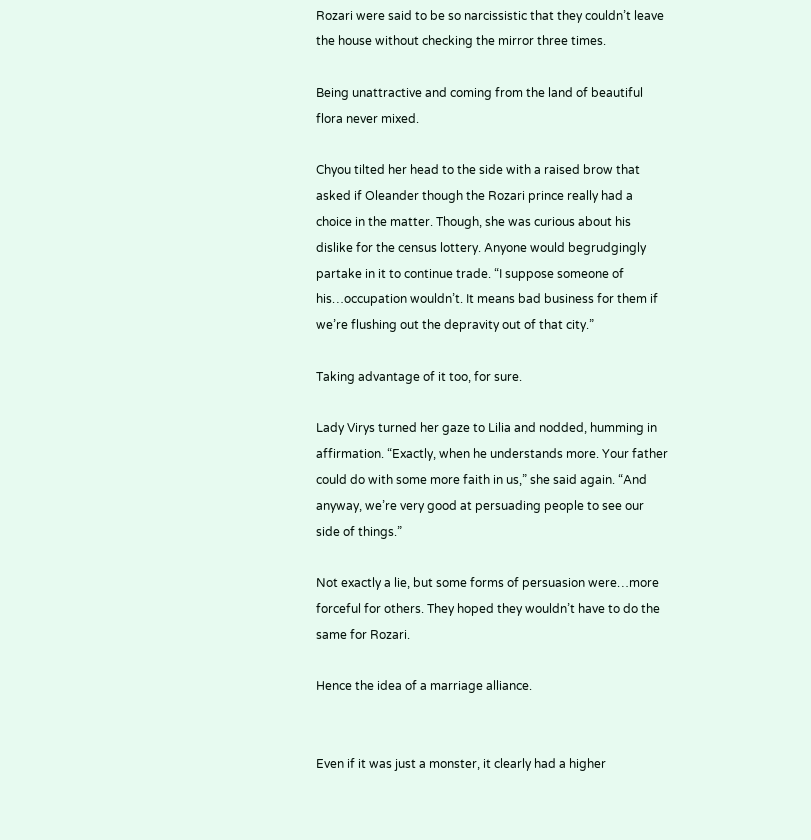Rozari were said to be so narcissistic that they couldn’t leave the house without checking the mirror three times.

Being unattractive and coming from the land of beautiful flora never mixed.

Chyou tilted her head to the side with a raised brow that asked if Oleander though the Rozari prince really had a choice in the matter. Though, she was curious about his dislike for the census lottery. Anyone would begrudgingly partake in it to continue trade. “I suppose someone of his…occupation wouldn’t. It means bad business for them if we’re flushing out the depravity out of that city.”

Taking advantage of it too, for sure.

Lady Virys turned her gaze to Lilia and nodded, humming in affirmation. “Exactly, when he understands more. Your father could do with some more faith in us,” she said again. “And anyway, we’re very good at persuading people to see our side of things.”

Not exactly a lie, but some forms of persuasion were…more forceful for others. They hoped they wouldn’t have to do the same for Rozari.

Hence the idea of a marriage alliance.


Even if it was just a monster, it clearly had a higher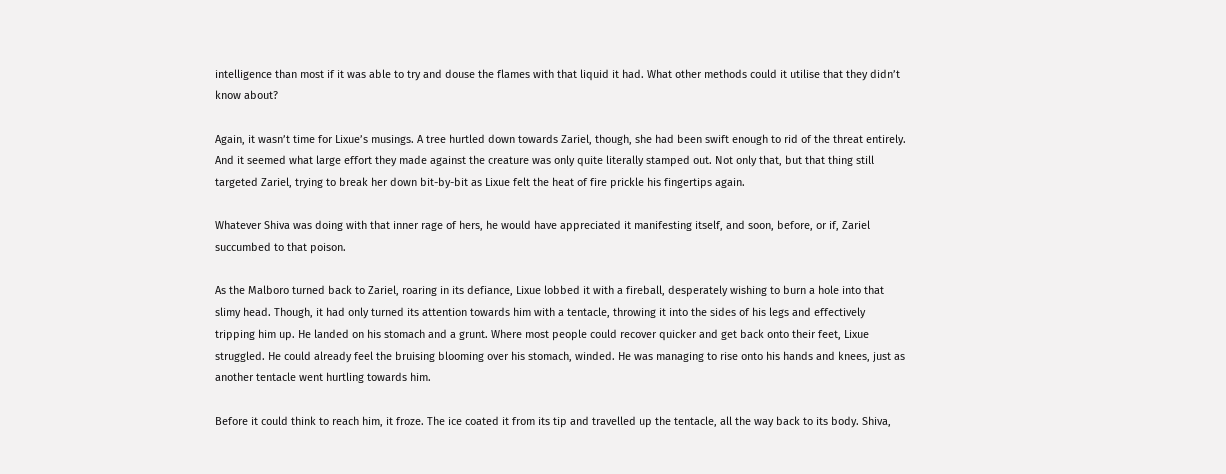intelligence than most if it was able to try and douse the flames with that liquid it had. What other methods could it utilise that they didn’t know about?

Again, it wasn’t time for Lixue’s musings. A tree hurtled down towards Zariel, though, she had been swift enough to rid of the threat entirely. And it seemed what large effort they made against the creature was only quite literally stamped out. Not only that, but that thing still targeted Zariel, trying to break her down bit-by-bit as Lixue felt the heat of fire prickle his fingertips again.

Whatever Shiva was doing with that inner rage of hers, he would have appreciated it manifesting itself, and soon, before, or if, Zariel succumbed to that poison.

As the Malboro turned back to Zariel, roaring in its defiance, Lixue lobbed it with a fireball, desperately wishing to burn a hole into that slimy head. Though, it had only turned its attention towards him with a tentacle, throwing it into the sides of his legs and effectively tripping him up. He landed on his stomach and a grunt. Where most people could recover quicker and get back onto their feet, Lixue struggled. He could already feel the bruising blooming over his stomach, winded. He was managing to rise onto his hands and knees, just as another tentacle went hurtling towards him.

Before it could think to reach him, it froze. The ice coated it from its tip and travelled up the tentacle, all the way back to its body. Shiva,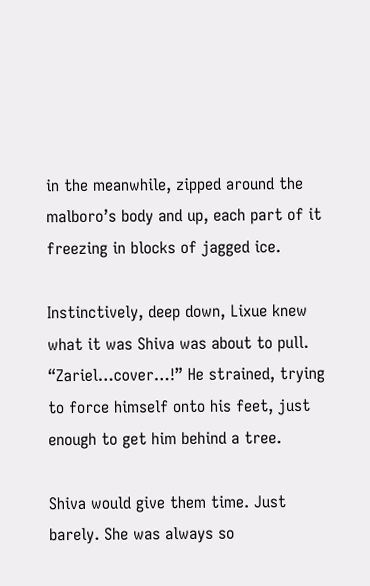in the meanwhile, zipped around the malboro’s body and up, each part of it freezing in blocks of jagged ice.

Instinctively, deep down, Lixue knew what it was Shiva was about to pull. “Zariel…cover…!” He strained, trying to force himself onto his feet, just enough to get him behind a tree.

Shiva would give them time. Just barely. She was always so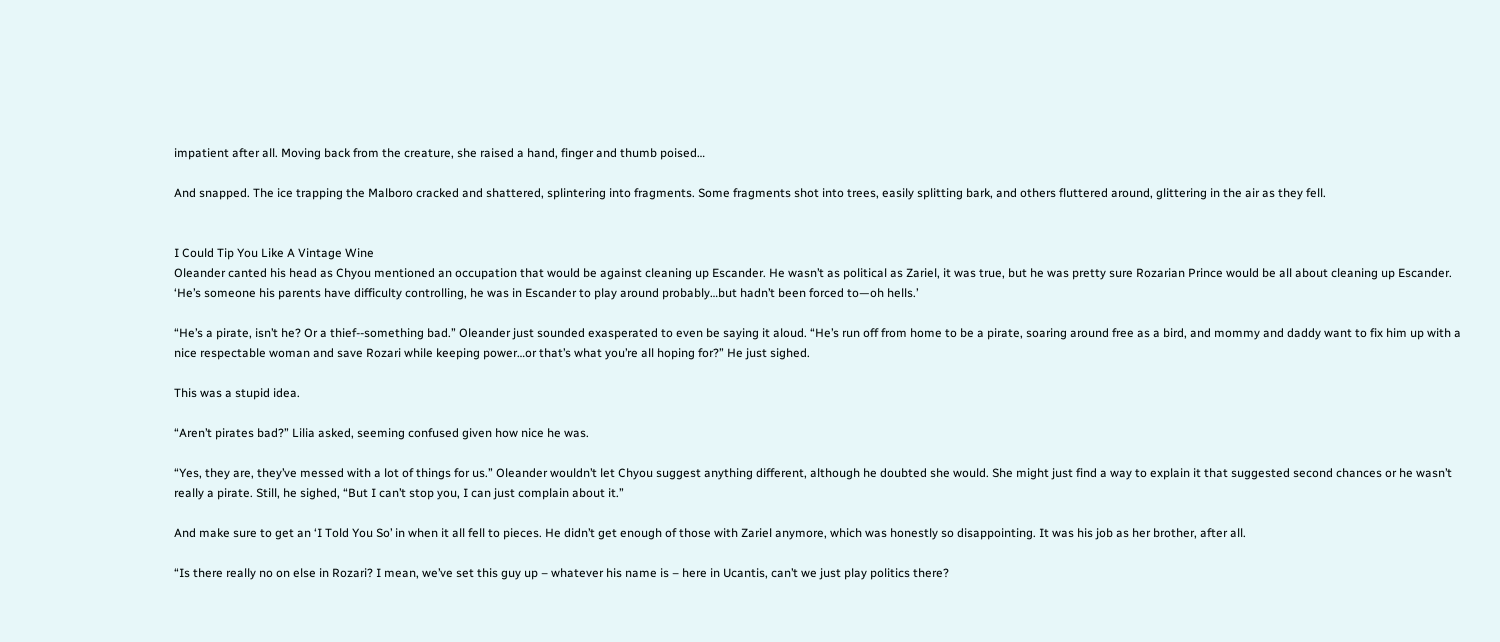impatient after all. Moving back from the creature, she raised a hand, finger and thumb poised…

And snapped. The ice trapping the Malboro cracked and shattered, splintering into fragments. Some fragments shot into trees, easily splitting bark, and others fluttered around, glittering in the air as they fell.


I Could Tip You Like A Vintage Wine
Oleander canted his head as Chyou mentioned an occupation that would be against cleaning up Escander. He wasn’t as political as Zariel, it was true, but he was pretty sure Rozarian Prince would be all about cleaning up Escander. ‘He’s someone his parents have difficulty controlling, he was in Escander to play around probably…but hadn’t been forced to—oh hells.’

“He’s a pirate, isn’t he? Or a thief--something bad.” Oleander just sounded exasperated to even be saying it aloud. “He’s run off from home to be a pirate, soaring around free as a bird, and mommy and daddy want to fix him up with a nice respectable woman and save Rozari while keeping power…or that’s what you’re all hoping for?” He just sighed.

This was a stupid idea.

“Aren’t pirates bad?” Lilia asked, seeming confused given how nice he was.

“Yes, they are, they’ve messed with a lot of things for us.” Oleander wouldn’t let Chyou suggest anything different, although he doubted she would. She might just find a way to explain it that suggested second chances or he wasn’t really a pirate. Still, he sighed, “But I can’t stop you, I can just complain about it.”

And make sure to get an ‘I Told You So’ in when it all fell to pieces. He didn’t get enough of those with Zariel anymore, which was honestly so disappointing. It was his job as her brother, after all.

“Is there really no on else in Rozari? I mean, we’ve set this guy up – whatever his name is – here in Ucantis, can’t we just play politics there?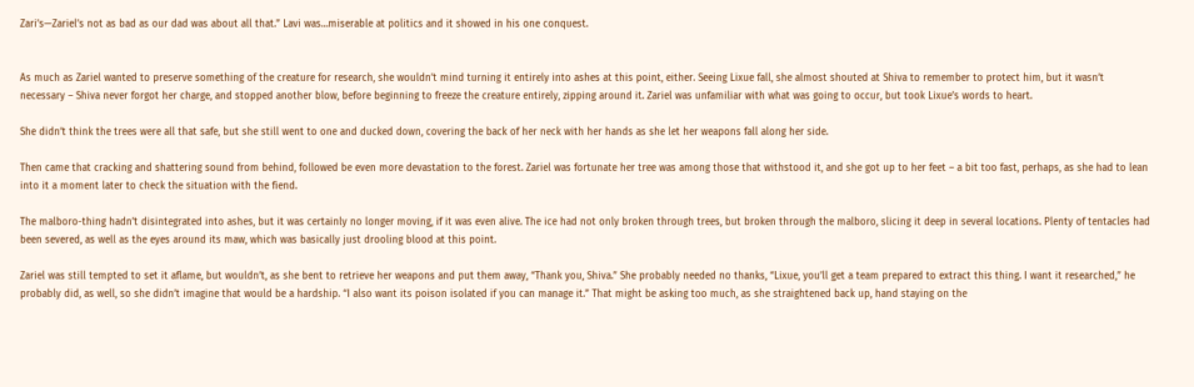Zari’s—Zariel’s not as bad as our dad was about all that.” Lavi was…miserable at politics and it showed in his one conquest.


As much as Zariel wanted to preserve something of the creature for research, she wouldn’t mind turning it entirely into ashes at this point, either. Seeing Lixue fall, she almost shouted at Shiva to remember to protect him, but it wasn’t necessary – Shiva never forgot her charge, and stopped another blow, before beginning to freeze the creature entirely, zipping around it. Zariel was unfamiliar with what was going to occur, but took Lixue’s words to heart.

She didn’t think the trees were all that safe, but she still went to one and ducked down, covering the back of her neck with her hands as she let her weapons fall along her side.

Then came that cracking and shattering sound from behind, followed be even more devastation to the forest. Zariel was fortunate her tree was among those that withstood it, and she got up to her feet – a bit too fast, perhaps, as she had to lean into it a moment later to check the situation with the fiend.

The malboro-thing hadn’t disintegrated into ashes, but it was certainly no longer moving, if it was even alive. The ice had not only broken through trees, but broken through the malboro, slicing it deep in several locations. Plenty of tentacles had been severed, as well as the eyes around its maw, which was basically just drooling blood at this point.

Zariel was still tempted to set it aflame, but wouldn’t, as she bent to retrieve her weapons and put them away, “Thank you, Shiva.” She probably needed no thanks, “Lixue, you’ll get a team prepared to extract this thing. I want it researched,” he probably did, as well, so she didn’t imagine that would be a hardship. “I also want its poison isolated if you can manage it.” That might be asking too much, as she straightened back up, hand staying on the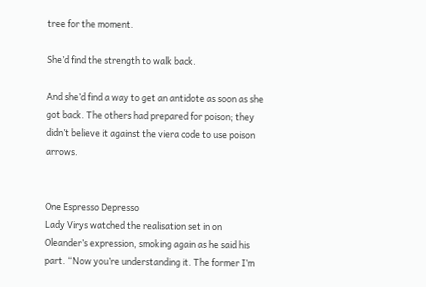tree for the moment.

She’d find the strength to walk back.

And she’d find a way to get an antidote as soon as she got back. The others had prepared for poison; they didn’t believe it against the viera code to use poison arrows.


One Espresso Depresso
Lady Virys watched the realisation set in on Oleander’s expression, smoking again as he said his part. “Now you’re understanding it. The former I’m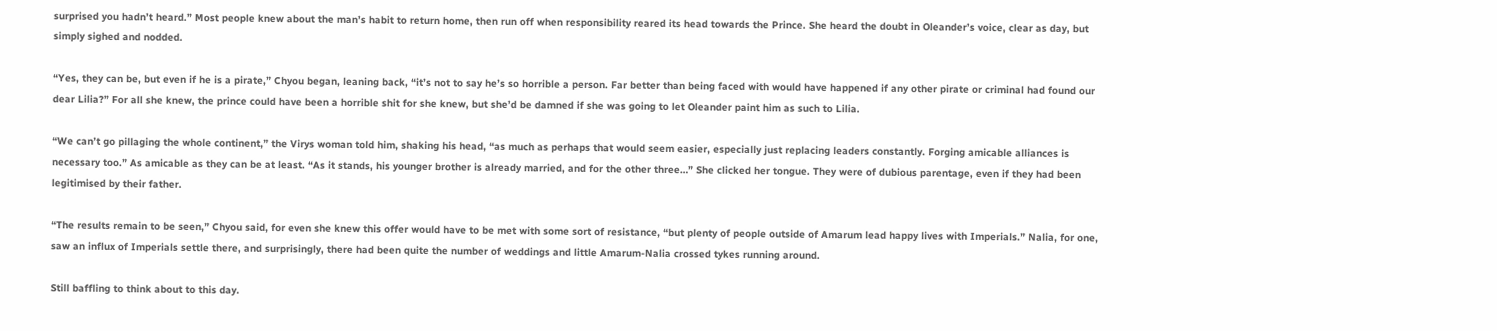surprised you hadn’t heard.” Most people knew about the man’s habit to return home, then run off when responsibility reared its head towards the Prince. She heard the doubt in Oleander’s voice, clear as day, but simply sighed and nodded.

“Yes, they can be, but even if he is a pirate,” Chyou began, leaning back, “it’s not to say he’s so horrible a person. Far better than being faced with would have happened if any other pirate or criminal had found our dear Lilia?” For all she knew, the prince could have been a horrible shit for she knew, but she’d be damned if she was going to let Oleander paint him as such to Lilia.

“We can’t go pillaging the whole continent,” the Virys woman told him, shaking his head, “as much as perhaps that would seem easier, especially just replacing leaders constantly. Forging amicable alliances is necessary too.” As amicable as they can be at least. “As it stands, his younger brother is already married, and for the other three…” She clicked her tongue. They were of dubious parentage, even if they had been legitimised by their father.

“The results remain to be seen,” Chyou said, for even she knew this offer would have to be met with some sort of resistance, “but plenty of people outside of Amarum lead happy lives with Imperials.” Nalia, for one, saw an influx of Imperials settle there, and surprisingly, there had been quite the number of weddings and little Amarum-Nalia crossed tykes running around.

Still baffling to think about to this day.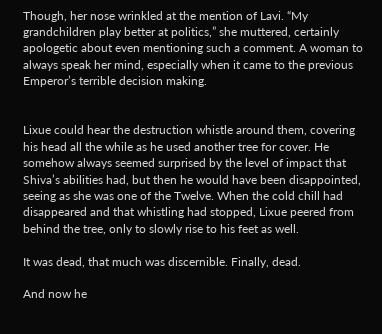Though, her nose wrinkled at the mention of Lavi. “My grandchildren play better at politics,” she muttered, certainly apologetic about even mentioning such a comment. A woman to always speak her mind, especially when it came to the previous Emperor’s terrible decision making.


Lixue could hear the destruction whistle around them, covering his head all the while as he used another tree for cover. He somehow always seemed surprised by the level of impact that Shiva’s abilities had, but then he would have been disappointed, seeing as she was one of the Twelve. When the cold chill had disappeared and that whistling had stopped, Lixue peered from behind the tree, only to slowly rise to his feet as well.

It was dead, that much was discernible. Finally, dead.

And now he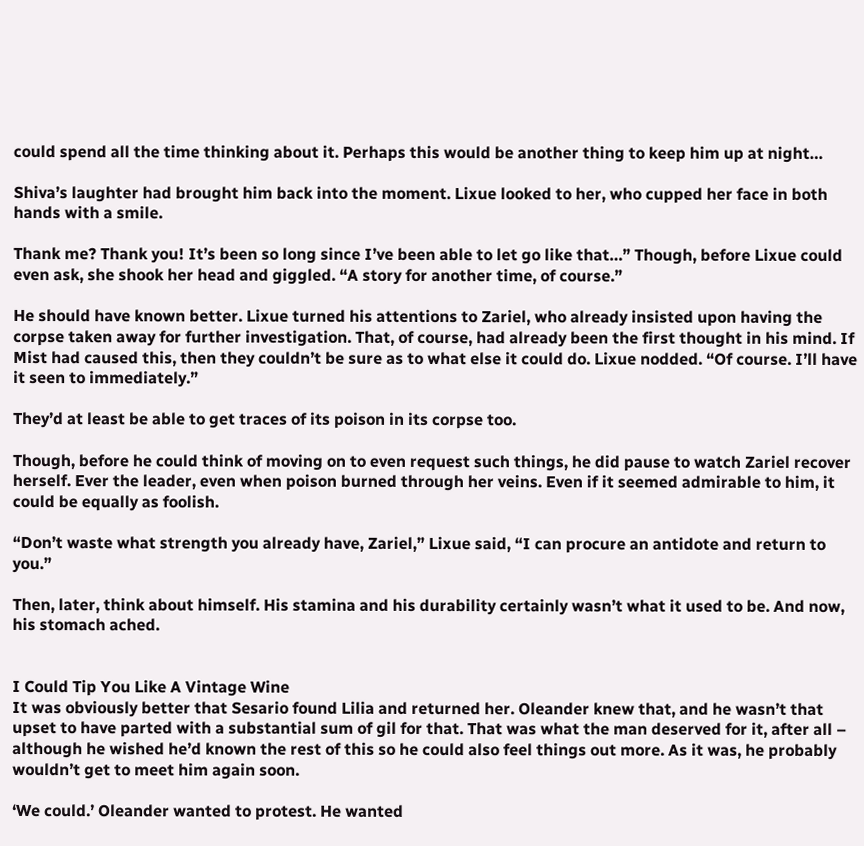could spend all the time thinking about it. Perhaps this would be another thing to keep him up at night…

Shiva’s laughter had brought him back into the moment. Lixue looked to her, who cupped her face in both hands with a smile.

Thank me? Thank you! It’s been so long since I’ve been able to let go like that…” Though, before Lixue could even ask, she shook her head and giggled. “A story for another time, of course.”

He should have known better. Lixue turned his attentions to Zariel, who already insisted upon having the corpse taken away for further investigation. That, of course, had already been the first thought in his mind. If Mist had caused this, then they couldn’t be sure as to what else it could do. Lixue nodded. “Of course. I’ll have it seen to immediately.”

They’d at least be able to get traces of its poison in its corpse too.

Though, before he could think of moving on to even request such things, he did pause to watch Zariel recover herself. Ever the leader, even when poison burned through her veins. Even if it seemed admirable to him, it could be equally as foolish.

“Don’t waste what strength you already have, Zariel,” Lixue said, “I can procure an antidote and return to you.”

Then, later, think about himself. His stamina and his durability certainly wasn’t what it used to be. And now, his stomach ached.


I Could Tip You Like A Vintage Wine
It was obviously better that Sesario found Lilia and returned her. Oleander knew that, and he wasn’t that upset to have parted with a substantial sum of gil for that. That was what the man deserved for it, after all – although he wished he’d known the rest of this so he could also feel things out more. As it was, he probably wouldn’t get to meet him again soon.

‘We could.’ Oleander wanted to protest. He wanted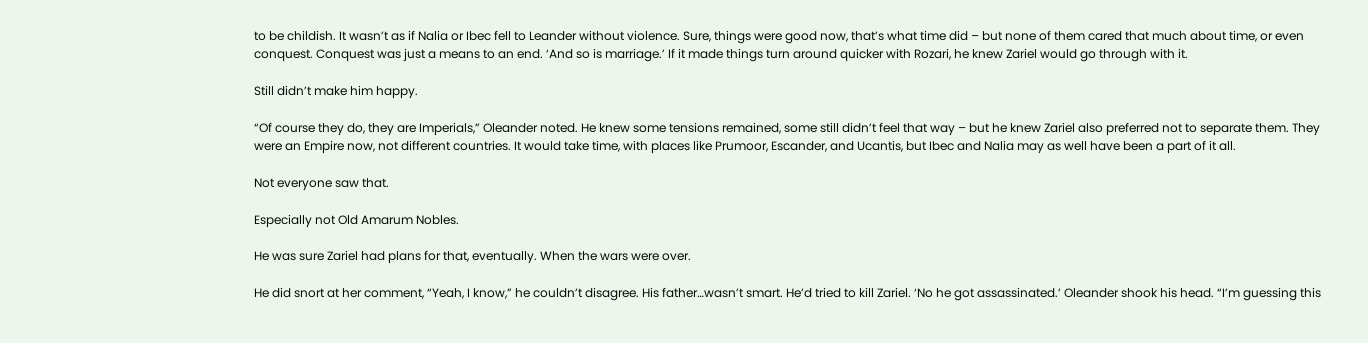to be childish. It wasn’t as if Nalia or Ibec fell to Leander without violence. Sure, things were good now, that’s what time did – but none of them cared that much about time, or even conquest. Conquest was just a means to an end. ‘And so is marriage.’ If it made things turn around quicker with Rozari, he knew Zariel would go through with it.

Still didn’t make him happy.

“Of course they do, they are Imperials,” Oleander noted. He knew some tensions remained, some still didn’t feel that way – but he knew Zariel also preferred not to separate them. They were an Empire now, not different countries. It would take time, with places like Prumoor, Escander, and Ucantis, but Ibec and Nalia may as well have been a part of it all.

Not everyone saw that.

Especially not Old Amarum Nobles.

He was sure Zariel had plans for that, eventually. When the wars were over.

He did snort at her comment, “Yeah, I know,” he couldn’t disagree. His father…wasn’t smart. He’d tried to kill Zariel. ‘No he got assassinated.’ Oleander shook his head. “I’m guessing this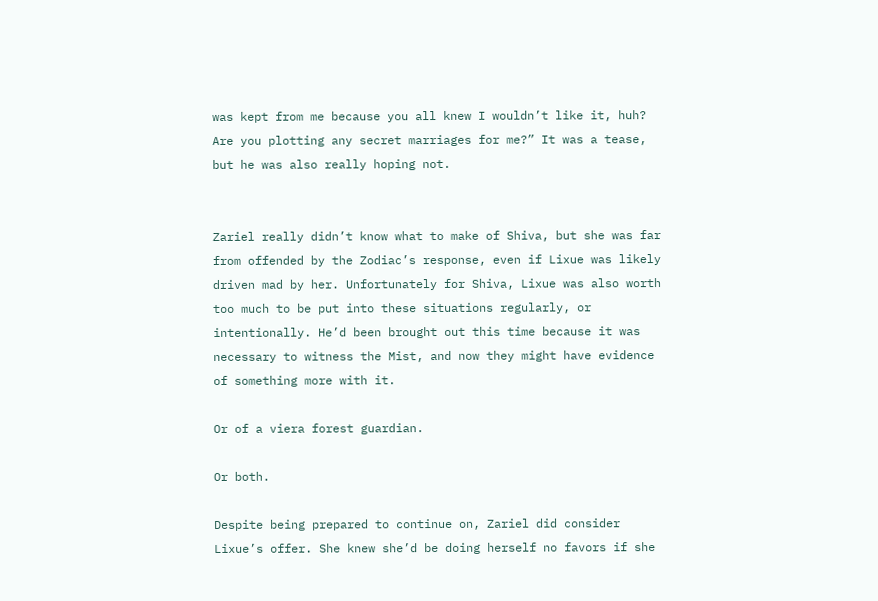was kept from me because you all knew I wouldn’t like it, huh? Are you plotting any secret marriages for me?” It was a tease, but he was also really hoping not.


Zariel really didn’t know what to make of Shiva, but she was far from offended by the Zodiac’s response, even if Lixue was likely driven mad by her. Unfortunately for Shiva, Lixue was also worth too much to be put into these situations regularly, or intentionally. He’d been brought out this time because it was necessary to witness the Mist, and now they might have evidence of something more with it.

Or of a viera forest guardian.

Or both.

Despite being prepared to continue on, Zariel did consider Lixue’s offer. She knew she’d be doing herself no favors if she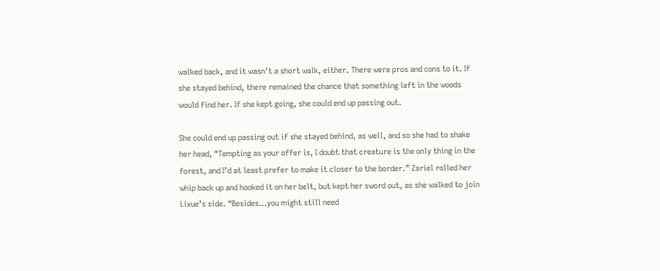walked back, and it wasn’t a short walk, either. There were pros and cons to it. If she stayed behind, there remained the chance that something left in the woods would find her. If she kept going, she could end up passing out.

She could end up passing out if she stayed behind, as well, and so she had to shake her head, “Tempting as your offer is, I doubt that creature is the only thing in the forest, and I’d at least prefer to make it closer to the border.” Zariel rolled her whip back up and hooked it on her belt, but kept her sword out, as she walked to join Lixue’s side. “Besides…you might still need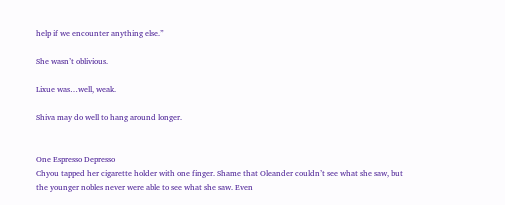help if we encounter anything else.”

She wasn’t oblivious.

Lixue was…well, weak.

Shiva may do well to hang around longer.


One Espresso Depresso
Chyou tapped her cigarette holder with one finger. Shame that Oleander couldn’t see what she saw, but the younger nobles never were able to see what she saw. Even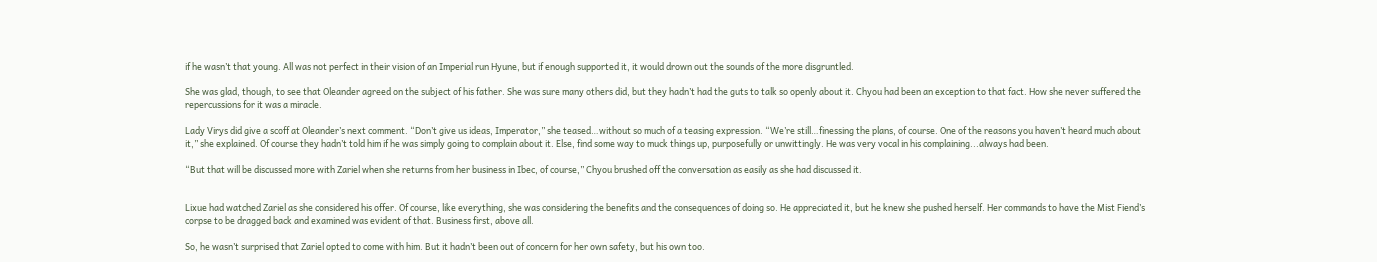if he wasn’t that young. All was not perfect in their vision of an Imperial run Hyune, but if enough supported it, it would drown out the sounds of the more disgruntled.

She was glad, though, to see that Oleander agreed on the subject of his father. She was sure many others did, but they hadn’t had the guts to talk so openly about it. Chyou had been an exception to that fact. How she never suffered the repercussions for it was a miracle.

Lady Virys did give a scoff at Oleander’s next comment. “Don’t give us ideas, Imperator,” she teased…without so much of a teasing expression. “We’re still…finessing the plans, of course. One of the reasons you haven’t heard much about it,” she explained. Of course they hadn’t told him if he was simply going to complain about it. Else, find some way to muck things up, purposefully or unwittingly. He was very vocal in his complaining...always had been.

“But that will be discussed more with Zariel when she returns from her business in Ibec, of course,” Chyou brushed off the conversation as easily as she had discussed it.


Lixue had watched Zariel as she considered his offer. Of course, like everything, she was considering the benefits and the consequences of doing so. He appreciated it, but he knew she pushed herself. Her commands to have the Mist Fiend’s corpse to be dragged back and examined was evident of that. Business first, above all.

So, he wasn’t surprised that Zariel opted to come with him. But it hadn’t been out of concern for her own safety, but his own too.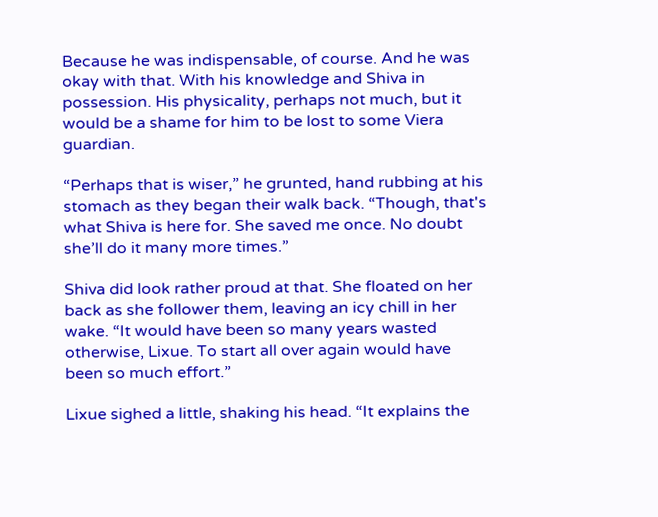Because he was indispensable, of course. And he was okay with that. With his knowledge and Shiva in possession. His physicality, perhaps not much, but it would be a shame for him to be lost to some Viera guardian.

“Perhaps that is wiser,” he grunted, hand rubbing at his stomach as they began their walk back. “Though, that's what Shiva is here for. She saved me once. No doubt she’ll do it many more times.”

Shiva did look rather proud at that. She floated on her back as she follower them, leaving an icy chill in her wake. “It would have been so many years wasted otherwise, Lixue. To start all over again would have been so much effort.”

Lixue sighed a little, shaking his head. “It explains the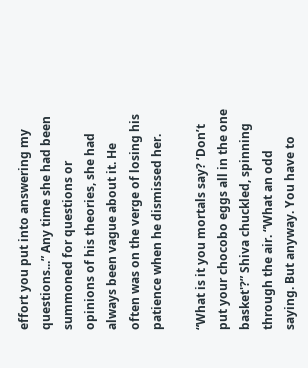effort you put into answering my questions...” Any time she had been summoned for questions or opinions of his theories, she had always been vague about it. He often was on the verge of losing his patience when he dismissed her.

“What is it you mortals say? ‘Don’t put your chocobo eggs all in the one basket'?” Shiva chuckled, spinning through the air. “What an odd saying. But anyway. You have to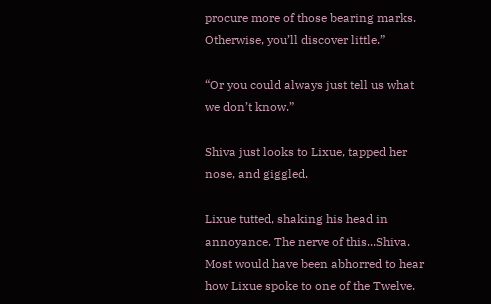procure more of those bearing marks. Otherwise, you’ll discover little.”

“Or you could always just tell us what we don’t know.”

Shiva just looks to Lixue, tapped her nose, and giggled.

Lixue tutted, shaking his head in annoyance. The nerve of this...Shiva. Most would have been abhorred to hear how Lixue spoke to one of the Twelve.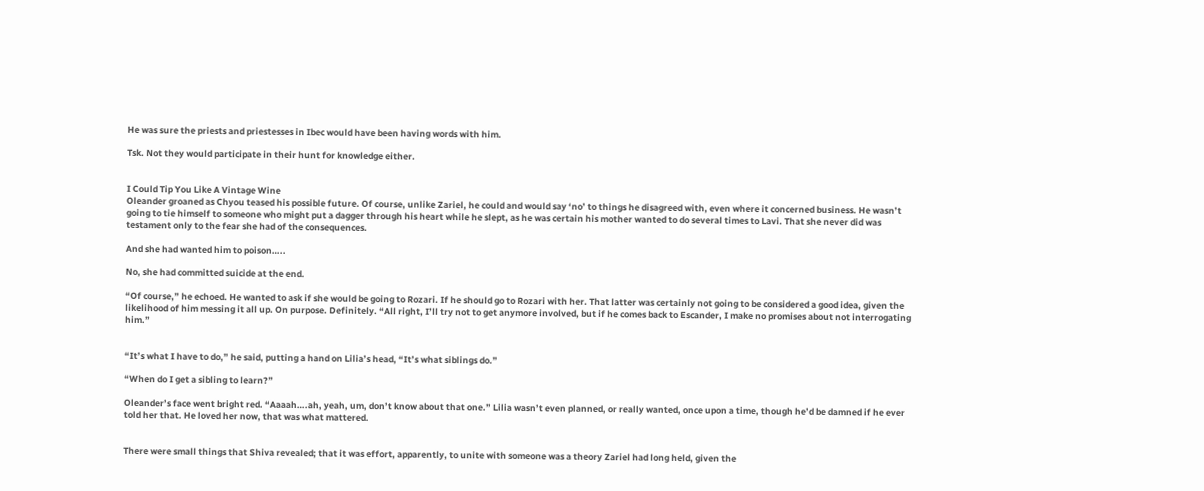He was sure the priests and priestesses in Ibec would have been having words with him.

Tsk. Not they would participate in their hunt for knowledge either.


I Could Tip You Like A Vintage Wine
Oleander groaned as Chyou teased his possible future. Of course, unlike Zariel, he could and would say ‘no’ to things he disagreed with, even where it concerned business. He wasn’t going to tie himself to someone who might put a dagger through his heart while he slept, as he was certain his mother wanted to do several times to Lavi. That she never did was testament only to the fear she had of the consequences.

And she had wanted him to poison…..

No, she had committed suicide at the end.

“Of course,” he echoed. He wanted to ask if she would be going to Rozari. If he should go to Rozari with her. That latter was certainly not going to be considered a good idea, given the likelihood of him messing it all up. On purpose. Definitely. “All right, I’ll try not to get anymore involved, but if he comes back to Escander, I make no promises about not interrogating him.”


“It’s what I have to do,” he said, putting a hand on Lilia’s head, “It’s what siblings do.”

“When do I get a sibling to learn?”

Oleander’s face went bright red. “Aaaah….ah, yeah, um, don’t know about that one.” Lilia wasn’t even planned, or really wanted, once upon a time, though he’d be damned if he ever told her that. He loved her now, that was what mattered.


There were small things that Shiva revealed; that it was effort, apparently, to unite with someone was a theory Zariel had long held, given the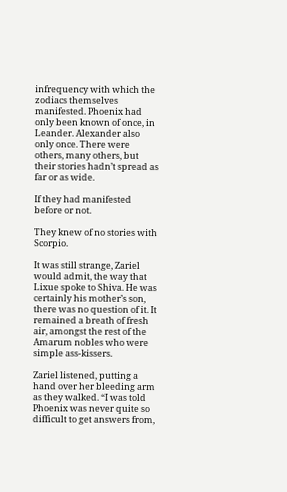infrequency with which the zodiacs themselves manifested. Phoenix had only been known of once, in Leander. Alexander also only once. There were others, many others, but their stories hadn’t spread as far or as wide.

If they had manifested before or not.

They knew of no stories with Scorpio.

It was still strange, Zariel would admit, the way that Lixue spoke to Shiva. He was certainly his mother’s son, there was no question of it. It remained a breath of fresh air, amongst the rest of the Amarum nobles who were simple ass-kissers.

Zariel listened, putting a hand over her bleeding arm as they walked. “I was told Phoenix was never quite so difficult to get answers from,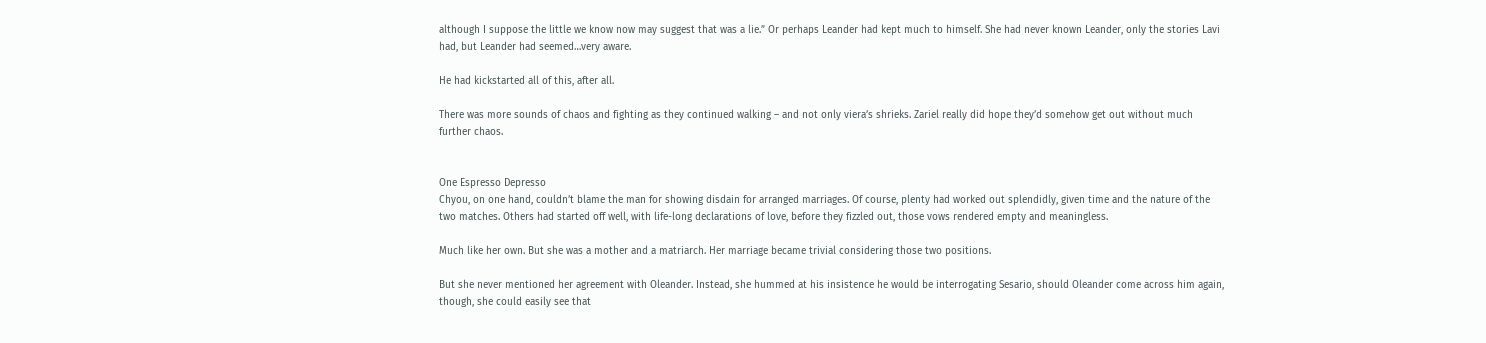although I suppose the little we know now may suggest that was a lie.” Or perhaps Leander had kept much to himself. She had never known Leander, only the stories Lavi had, but Leander had seemed…very aware.

He had kickstarted all of this, after all.

There was more sounds of chaos and fighting as they continued walking – and not only viera’s shrieks. Zariel really did hope they’d somehow get out without much further chaos.


One Espresso Depresso
Chyou, on one hand, couldn’t blame the man for showing disdain for arranged marriages. Of course, plenty had worked out splendidly, given time and the nature of the two matches. Others had started off well, with life-long declarations of love, before they fizzled out, those vows rendered empty and meaningless.

Much like her own. But she was a mother and a matriarch. Her marriage became trivial considering those two positions.

But she never mentioned her agreement with Oleander. Instead, she hummed at his insistence he would be interrogating Sesario, should Oleander come across him again, though, she could easily see that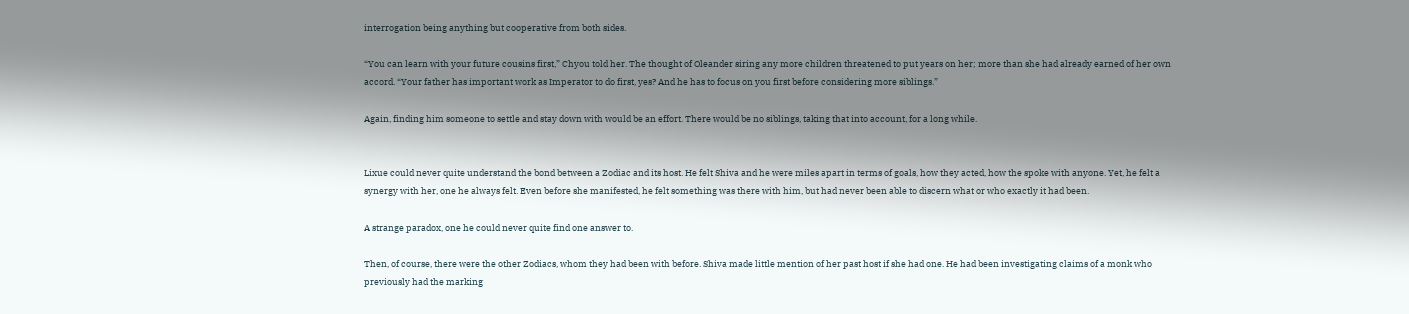interrogation being anything but cooperative from both sides.

“You can learn with your future cousins first,” Chyou told her. The thought of Oleander siring any more children threatened to put years on her; more than she had already earned of her own accord. “Your father has important work as Imperator to do first, yes? And he has to focus on you first before considering more siblings.”

Again, finding him someone to settle and stay down with would be an effort. There would be no siblings, taking that into account, for a long while.


Lixue could never quite understand the bond between a Zodiac and its host. He felt Shiva and he were miles apart in terms of goals, how they acted, how the spoke with anyone. Yet, he felt a synergy with her, one he always felt. Even before she manifested, he felt something was there with him, but had never been able to discern what or who exactly it had been.

A strange paradox, one he could never quite find one answer to.

Then, of course, there were the other Zodiacs, whom they had been with before. Shiva made little mention of her past host if she had one. He had been investigating claims of a monk who previously had the marking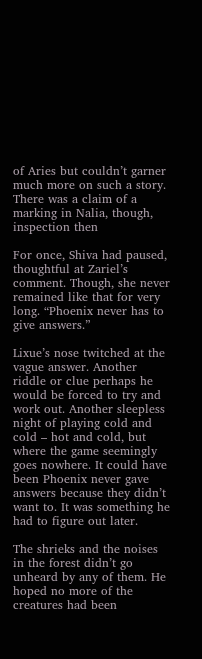of Aries but couldn’t garner much more on such a story. There was a claim of a marking in Nalia, though, inspection then

For once, Shiva had paused, thoughtful at Zariel’s comment. Though, she never remained like that for very long. “Phoenix never has to give answers.”

Lixue’s nose twitched at the vague answer. Another riddle or clue perhaps he would be forced to try and work out. Another sleepless night of playing cold and cold – hot and cold, but where the game seemingly goes nowhere. It could have been Phoenix never gave answers because they didn’t want to. It was something he had to figure out later.

The shrieks and the noises in the forest didn’t go unheard by any of them. He hoped no more of the creatures had been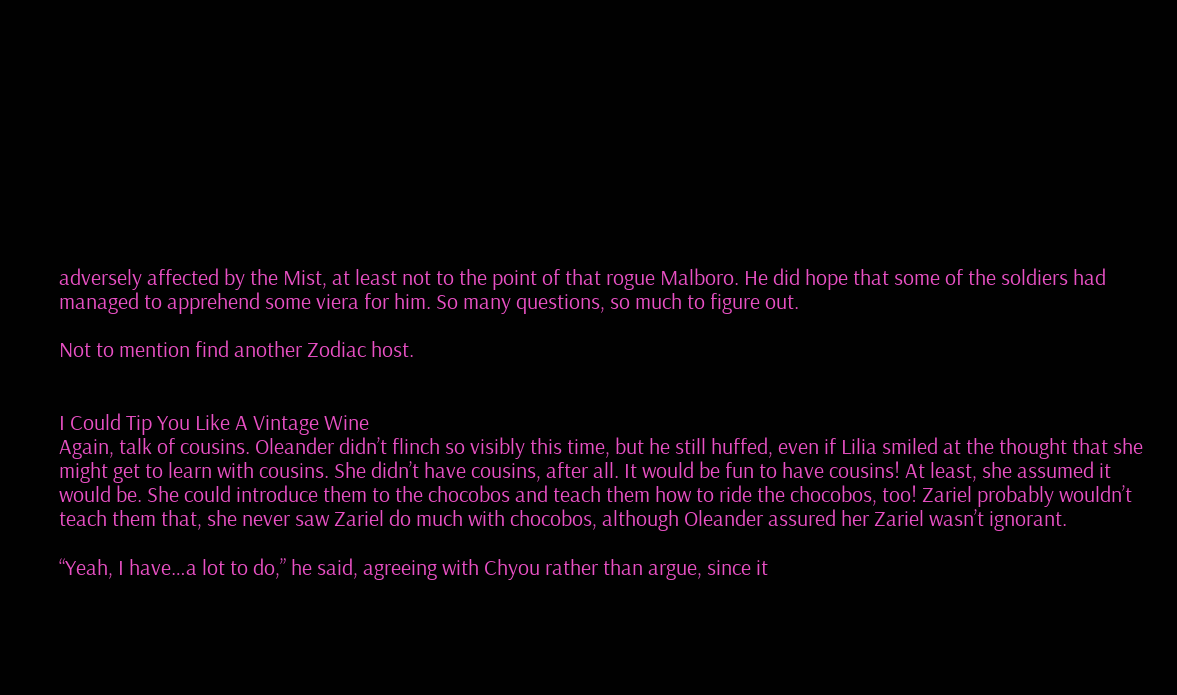adversely affected by the Mist, at least not to the point of that rogue Malboro. He did hope that some of the soldiers had managed to apprehend some viera for him. So many questions, so much to figure out.

Not to mention find another Zodiac host.


I Could Tip You Like A Vintage Wine
Again, talk of cousins. Oleander didn’t flinch so visibly this time, but he still huffed, even if Lilia smiled at the thought that she might get to learn with cousins. She didn’t have cousins, after all. It would be fun to have cousins! At least, she assumed it would be. She could introduce them to the chocobos and teach them how to ride the chocobos, too! Zariel probably wouldn’t teach them that, she never saw Zariel do much with chocobos, although Oleander assured her Zariel wasn’t ignorant.

“Yeah, I have…a lot to do,” he said, agreeing with Chyou rather than argue, since it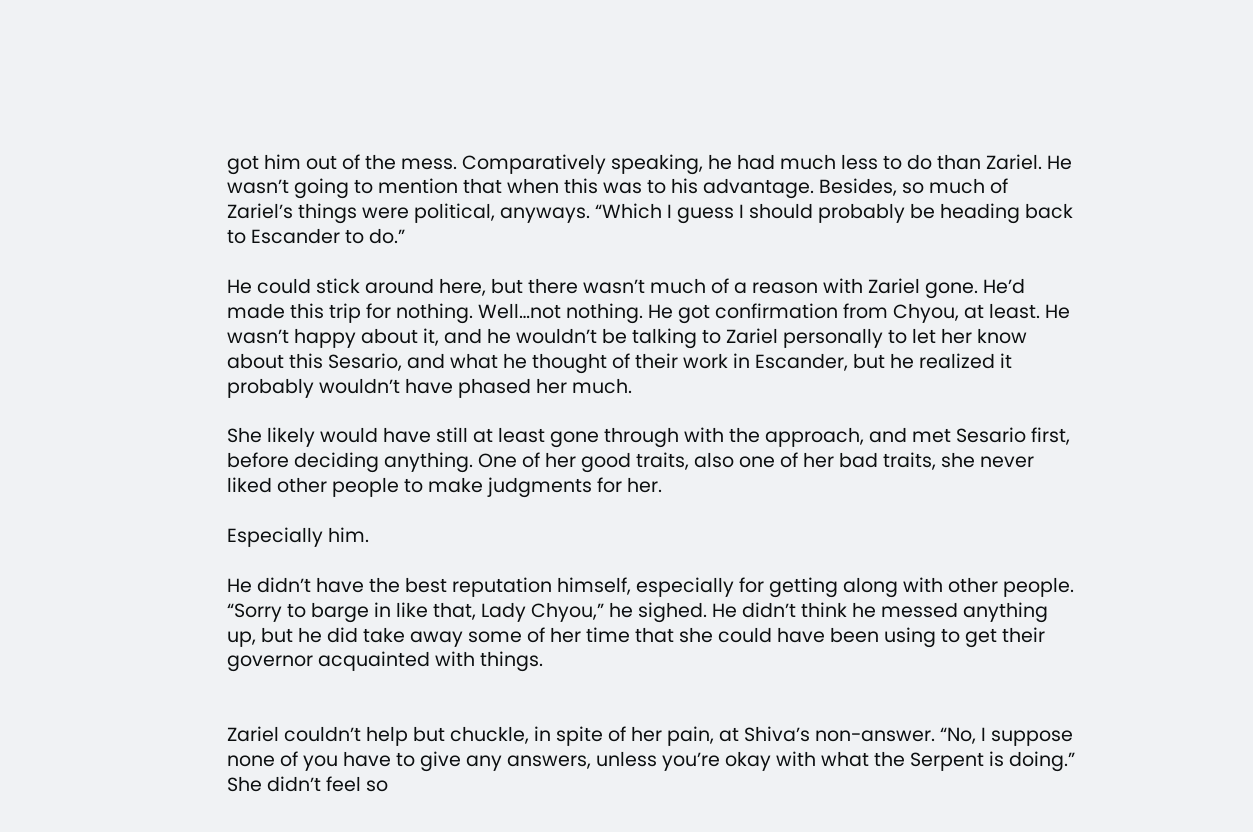got him out of the mess. Comparatively speaking, he had much less to do than Zariel. He wasn’t going to mention that when this was to his advantage. Besides, so much of Zariel’s things were political, anyways. “Which I guess I should probably be heading back to Escander to do.”

He could stick around here, but there wasn’t much of a reason with Zariel gone. He’d made this trip for nothing. Well…not nothing. He got confirmation from Chyou, at least. He wasn’t happy about it, and he wouldn’t be talking to Zariel personally to let her know about this Sesario, and what he thought of their work in Escander, but he realized it probably wouldn’t have phased her much.

She likely would have still at least gone through with the approach, and met Sesario first, before deciding anything. One of her good traits, also one of her bad traits, she never liked other people to make judgments for her.

Especially him.

He didn’t have the best reputation himself, especially for getting along with other people. “Sorry to barge in like that, Lady Chyou,” he sighed. He didn’t think he messed anything up, but he did take away some of her time that she could have been using to get their governor acquainted with things.


Zariel couldn’t help but chuckle, in spite of her pain, at Shiva’s non-answer. “No, I suppose none of you have to give any answers, unless you’re okay with what the Serpent is doing.” She didn’t feel so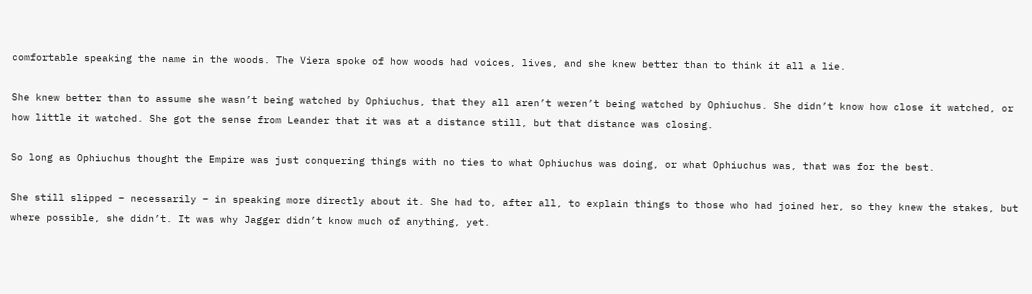comfortable speaking the name in the woods. The Viera spoke of how woods had voices, lives, and she knew better than to think it all a lie.

She knew better than to assume she wasn’t being watched by Ophiuchus, that they all aren’t weren’t being watched by Ophiuchus. She didn’t know how close it watched, or how little it watched. She got the sense from Leander that it was at a distance still, but that distance was closing.

So long as Ophiuchus thought the Empire was just conquering things with no ties to what Ophiuchus was doing, or what Ophiuchus was, that was for the best.

She still slipped – necessarily – in speaking more directly about it. She had to, after all, to explain things to those who had joined her, so they knew the stakes, but where possible, she didn’t. It was why Jagger didn’t know much of anything, yet.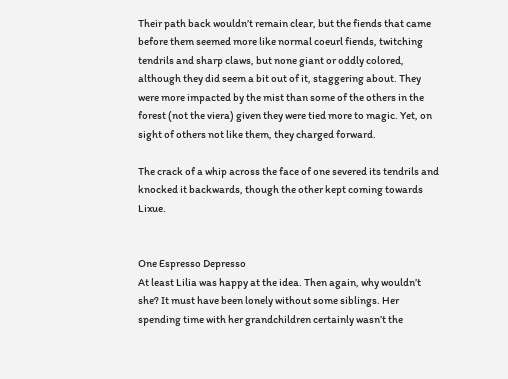Their path back wouldn’t remain clear, but the fiends that came before them seemed more like normal coeurl fiends, twitching tendrils and sharp claws, but none giant or oddly colored, although they did seem a bit out of it, staggering about. They were more impacted by the mist than some of the others in the forest (not the viera) given they were tied more to magic. Yet, on sight of others not like them, they charged forward.

The crack of a whip across the face of one severed its tendrils and knocked it backwards, though the other kept coming towards Lixue.


One Espresso Depresso
At least Lilia was happy at the idea. Then again, why wouldn’t she? It must have been lonely without some siblings. Her spending time with her grandchildren certainly wasn’t the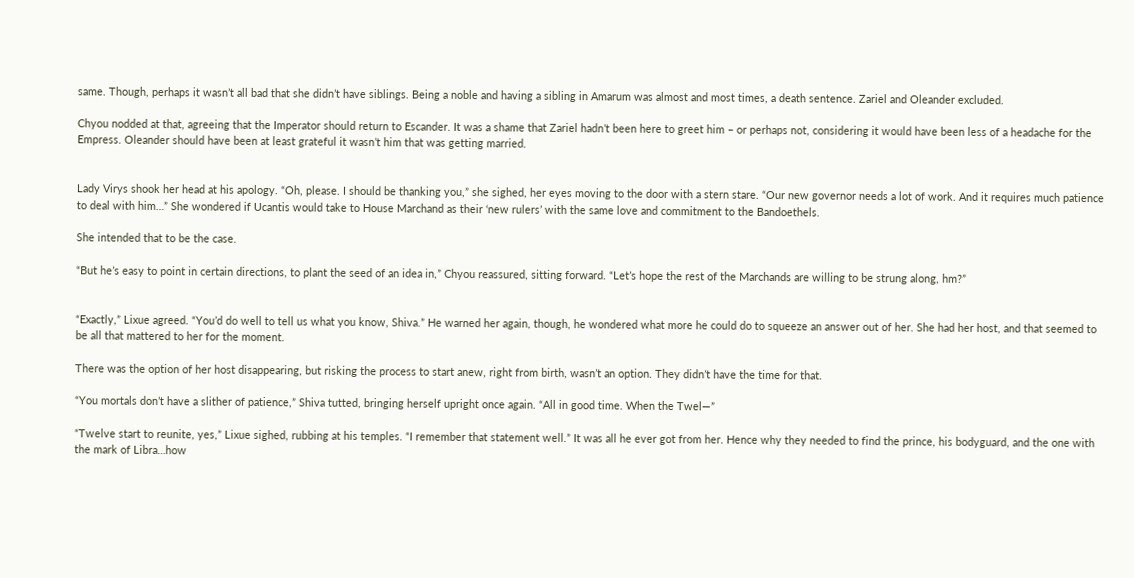same. Though, perhaps it wasn’t all bad that she didn’t have siblings. Being a noble and having a sibling in Amarum was almost and most times, a death sentence. Zariel and Oleander excluded.

Chyou nodded at that, agreeing that the Imperator should return to Escander. It was a shame that Zariel hadn’t been here to greet him – or perhaps not, considering it would have been less of a headache for the Empress. Oleander should have been at least grateful it wasn’t him that was getting married.


Lady Virys shook her head at his apology. “Oh, please. I should be thanking you,” she sighed, her eyes moving to the door with a stern stare. “Our new governor needs a lot of work. And it requires much patience to deal with him…” She wondered if Ucantis would take to House Marchand as their ‘new rulers’ with the same love and commitment to the Bandoethels.

She intended that to be the case.

“But he’s easy to point in certain directions, to plant the seed of an idea in,” Chyou reassured, sitting forward. “Let’s hope the rest of the Marchands are willing to be strung along, hm?”


“Exactly,” Lixue agreed. “You’d do well to tell us what you know, Shiva.” He warned her again, though, he wondered what more he could do to squeeze an answer out of her. She had her host, and that seemed to be all that mattered to her for the moment.

There was the option of her host disappearing, but risking the process to start anew, right from birth, wasn’t an option. They didn’t have the time for that.

“You mortals don’t have a slither of patience,” Shiva tutted, bringing herself upright once again. “All in good time. When the Twel—”

“Twelve start to reunite, yes,” Lixue sighed, rubbing at his temples. “I remember that statement well.” It was all he ever got from her. Hence why they needed to find the prince, his bodyguard, and the one with the mark of Libra…how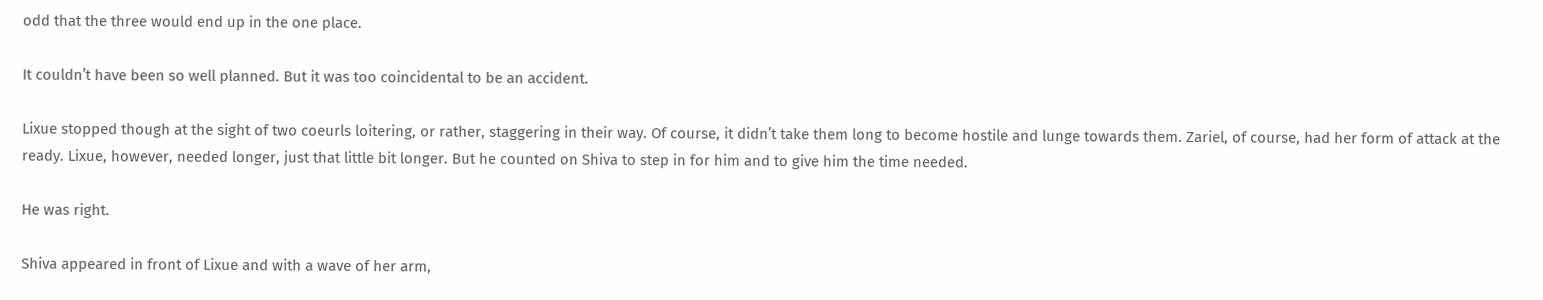odd that the three would end up in the one place.

It couldn’t have been so well planned. But it was too coincidental to be an accident.

Lixue stopped though at the sight of two coeurls loitering, or rather, staggering in their way. Of course, it didn’t take them long to become hostile and lunge towards them. Zariel, of course, had her form of attack at the ready. Lixue, however, needed longer, just that little bit longer. But he counted on Shiva to step in for him and to give him the time needed.

He was right.

Shiva appeared in front of Lixue and with a wave of her arm,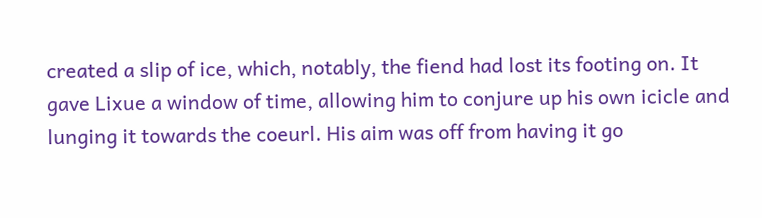created a slip of ice, which, notably, the fiend had lost its footing on. It gave Lixue a window of time, allowing him to conjure up his own icicle and lunging it towards the coeurl. His aim was off from having it go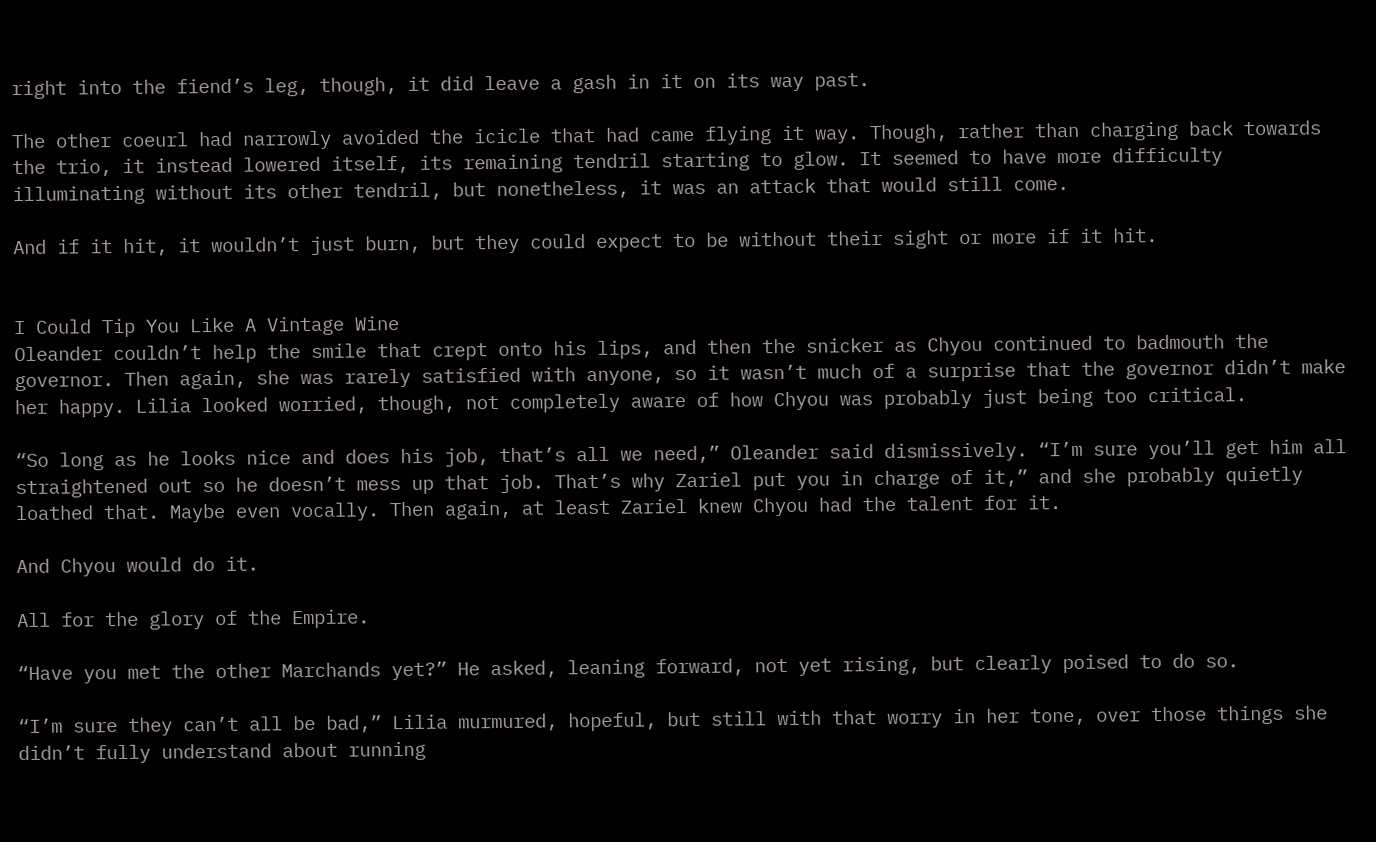right into the fiend’s leg, though, it did leave a gash in it on its way past.

The other coeurl had narrowly avoided the icicle that had came flying it way. Though, rather than charging back towards the trio, it instead lowered itself, its remaining tendril starting to glow. It seemed to have more difficulty illuminating without its other tendril, but nonetheless, it was an attack that would still come.

And if it hit, it wouldn’t just burn, but they could expect to be without their sight or more if it hit.


I Could Tip You Like A Vintage Wine
Oleander couldn’t help the smile that crept onto his lips, and then the snicker as Chyou continued to badmouth the governor. Then again, she was rarely satisfied with anyone, so it wasn’t much of a surprise that the governor didn’t make her happy. Lilia looked worried, though, not completely aware of how Chyou was probably just being too critical.

“So long as he looks nice and does his job, that’s all we need,” Oleander said dismissively. “I’m sure you’ll get him all straightened out so he doesn’t mess up that job. That’s why Zariel put you in charge of it,” and she probably quietly loathed that. Maybe even vocally. Then again, at least Zariel knew Chyou had the talent for it.

And Chyou would do it.

All for the glory of the Empire.

“Have you met the other Marchands yet?” He asked, leaning forward, not yet rising, but clearly poised to do so.

“I’m sure they can’t all be bad,” Lilia murmured, hopeful, but still with that worry in her tone, over those things she didn’t fully understand about running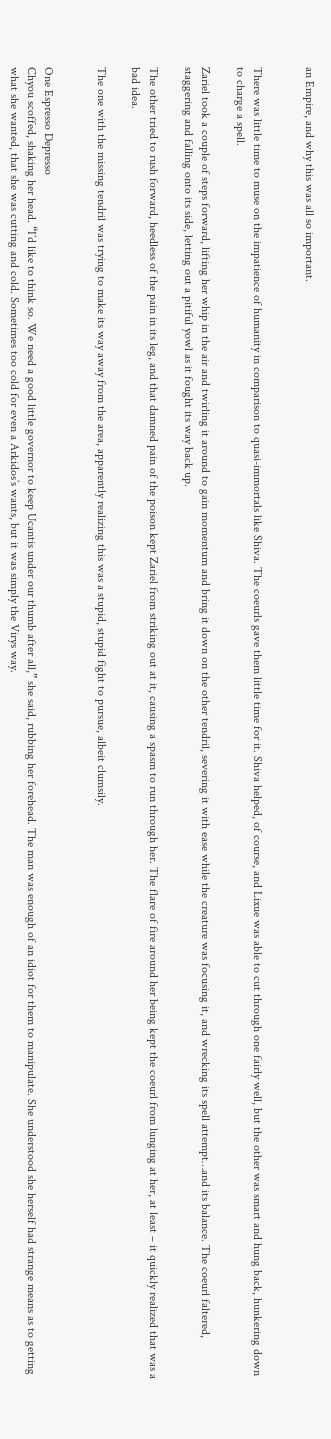an Empire, and why this was all so important.


There was little time to muse on the impatience of humanity in comparison to quasi-immortals like Shiva. The coeurls gave them little time for it. Shiva helped, of course, and Lixue was able to cut through one fairly well, but the other was smart and hung back, hunkering down to charge a spell.

Zariel took a couple of steps forward, lifting her whip in the air and twirling it around to gain momentum and bring it down on the other tendril, severing it with ease while the creature was focusing it, and wrecking its spell attempt…and its balance. The coeurl faltered, staggering and falling onto its side, letting out a pitiful yowl as it fought its way back up.

The other tried to rush forward, heedless of the pain in its leg, and that damned pain of the poison kept Zariel from striking out at it, causing a spasm to run through her. The flare of fire around her being kept the coeurl from lunging at her, at least – it quickly realized that was a bad idea.

The one with the missing tendril was trying to make its way away from the area, apparently realizing this was a stupid, stupid fight to pursue, albeit clumsily.


One Espresso Depresso
Chyou scoffed, shaking her head. “I’d like to think so. We need a good little governor to keep Ucantis under our thumb after all,” she said, rubbing her forehead. The man was enough of an idiot for them to manipulate. She understood she herself had strange means as to getting what she wanted, that she was cutting and cold. Sometimes too cold for even a Arkidos’s wants, but it was simply the Virys way.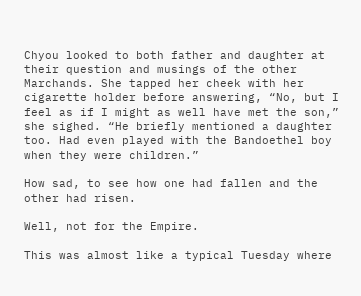Chyou looked to both father and daughter at their question and musings of the other Marchands. She tapped her cheek with her cigarette holder before answering, “No, but I feel as if I might as well have met the son,” she sighed. “He briefly mentioned a daughter too. Had even played with the Bandoethel boy when they were children.”

How sad, to see how one had fallen and the other had risen.

Well, not for the Empire.

This was almost like a typical Tuesday where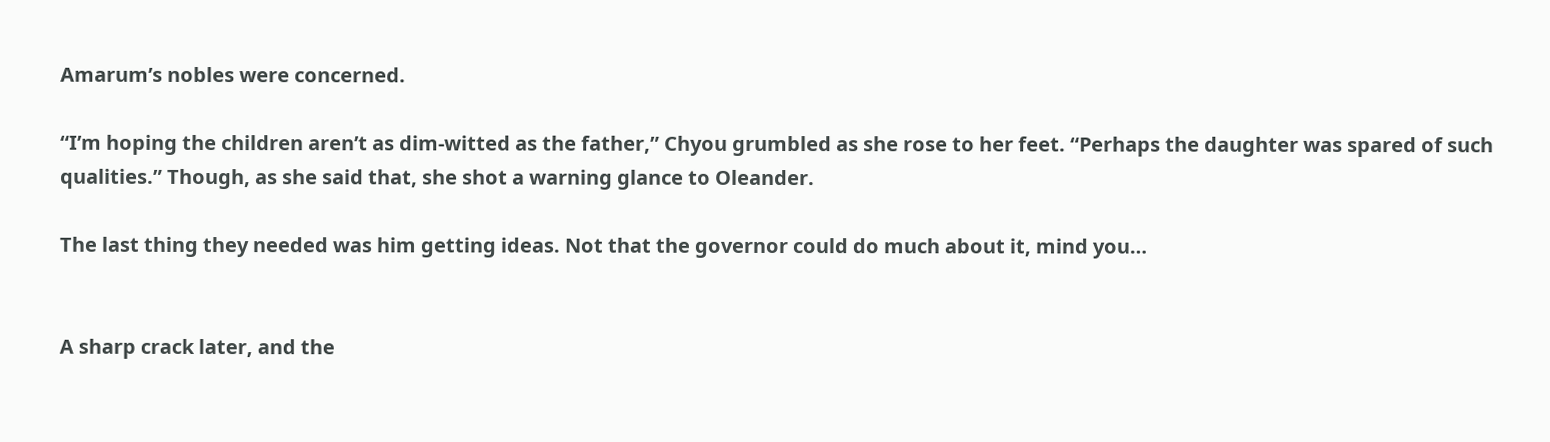Amarum’s nobles were concerned.

“I’m hoping the children aren’t as dim-witted as the father,” Chyou grumbled as she rose to her feet. “Perhaps the daughter was spared of such qualities.” Though, as she said that, she shot a warning glance to Oleander.

The last thing they needed was him getting ideas. Not that the governor could do much about it, mind you…


A sharp crack later, and the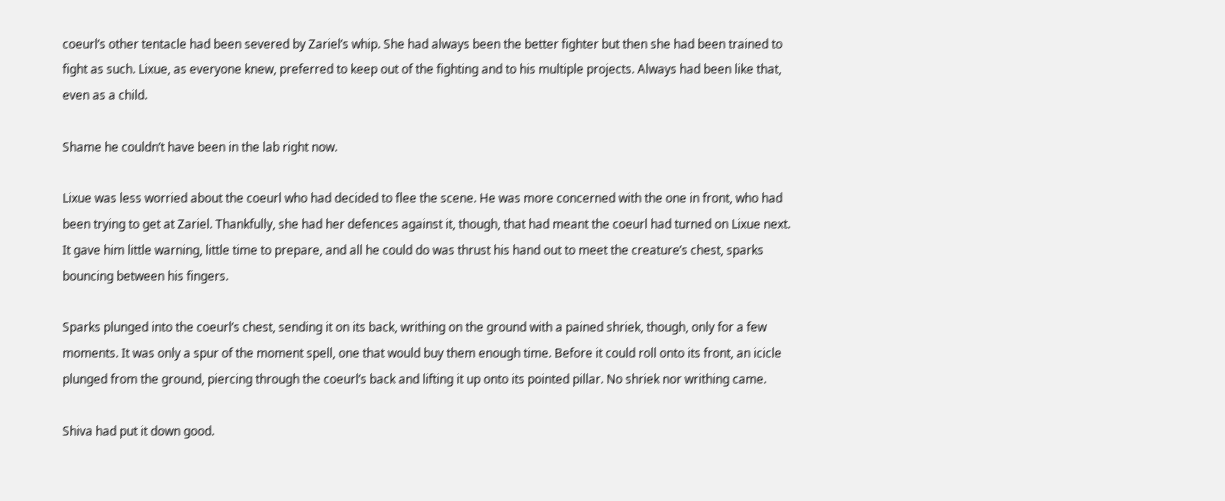coeurl’s other tentacle had been severed by Zariel’s whip. She had always been the better fighter but then she had been trained to fight as such. Lixue, as everyone knew, preferred to keep out of the fighting and to his multiple projects. Always had been like that, even as a child.

Shame he couldn’t have been in the lab right now.

Lixue was less worried about the coeurl who had decided to flee the scene. He was more concerned with the one in front, who had been trying to get at Zariel. Thankfully, she had her defences against it, though, that had meant the coeurl had turned on Lixue next. It gave him little warning, little time to prepare, and all he could do was thrust his hand out to meet the creature’s chest, sparks bouncing between his fingers.

Sparks plunged into the coeurl’s chest, sending it on its back, writhing on the ground with a pained shriek, though, only for a few moments. It was only a spur of the moment spell, one that would buy them enough time. Before it could roll onto its front, an icicle plunged from the ground, piercing through the coeurl’s back and lifting it up onto its pointed pillar. No shriek nor writhing came.

Shiva had put it down good.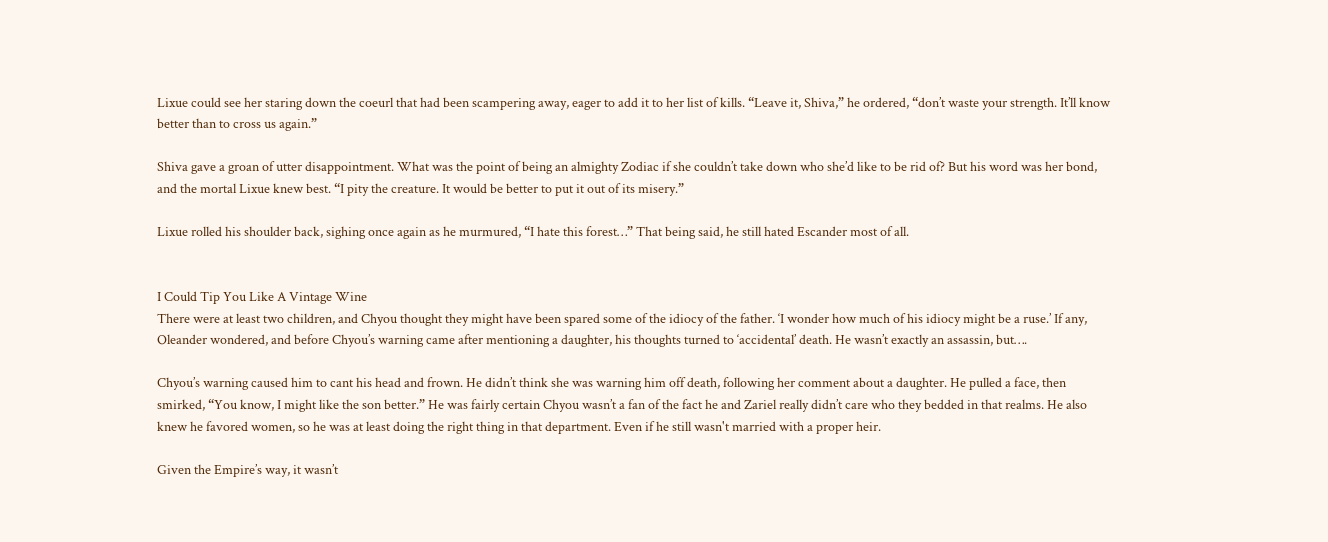Lixue could see her staring down the coeurl that had been scampering away, eager to add it to her list of kills. “Leave it, Shiva,” he ordered, “don’t waste your strength. It’ll know better than to cross us again.”

Shiva gave a groan of utter disappointment. What was the point of being an almighty Zodiac if she couldn’t take down who she’d like to be rid of? But his word was her bond, and the mortal Lixue knew best. “I pity the creature. It would be better to put it out of its misery.”

Lixue rolled his shoulder back, sighing once again as he murmured, “I hate this forest…” That being said, he still hated Escander most of all.


I Could Tip You Like A Vintage Wine
There were at least two children, and Chyou thought they might have been spared some of the idiocy of the father. ‘I wonder how much of his idiocy might be a ruse.’ If any, Oleander wondered, and before Chyou’s warning came after mentioning a daughter, his thoughts turned to ‘accidental’ death. He wasn’t exactly an assassin, but….

Chyou’s warning caused him to cant his head and frown. He didn’t think she was warning him off death, following her comment about a daughter. He pulled a face, then smirked, “You know, I might like the son better.” He was fairly certain Chyou wasn’t a fan of the fact he and Zariel really didn’t care who they bedded in that realms. He also knew he favored women, so he was at least doing the right thing in that department. Even if he still wasn't married with a proper heir.

Given the Empire’s way, it wasn’t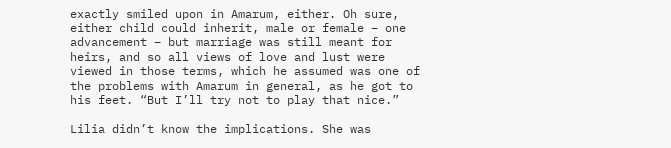exactly smiled upon in Amarum, either. Oh sure, either child could inherit, male or female – one advancement – but marriage was still meant for heirs, and so all views of love and lust were viewed in those terms, which he assumed was one of the problems with Amarum in general, as he got to his feet. “But I’ll try not to play that nice.”

Lilia didn’t know the implications. She was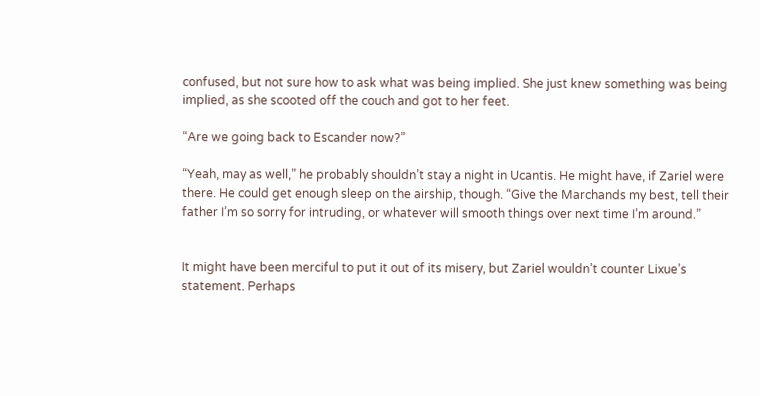confused, but not sure how to ask what was being implied. She just knew something was being implied, as she scooted off the couch and got to her feet.

“Are we going back to Escander now?”

“Yeah, may as well,” he probably shouldn’t stay a night in Ucantis. He might have, if Zariel were there. He could get enough sleep on the airship, though. “Give the Marchands my best, tell their father I’m so sorry for intruding, or whatever will smooth things over next time I’m around.”


It might have been merciful to put it out of its misery, but Zariel wouldn’t counter Lixue’s statement. Perhaps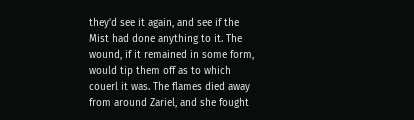they’d see it again, and see if the Mist had done anything to it. The wound, if it remained in some form, would tip them off as to which couerl it was. The flames died away from around Zariel, and she fought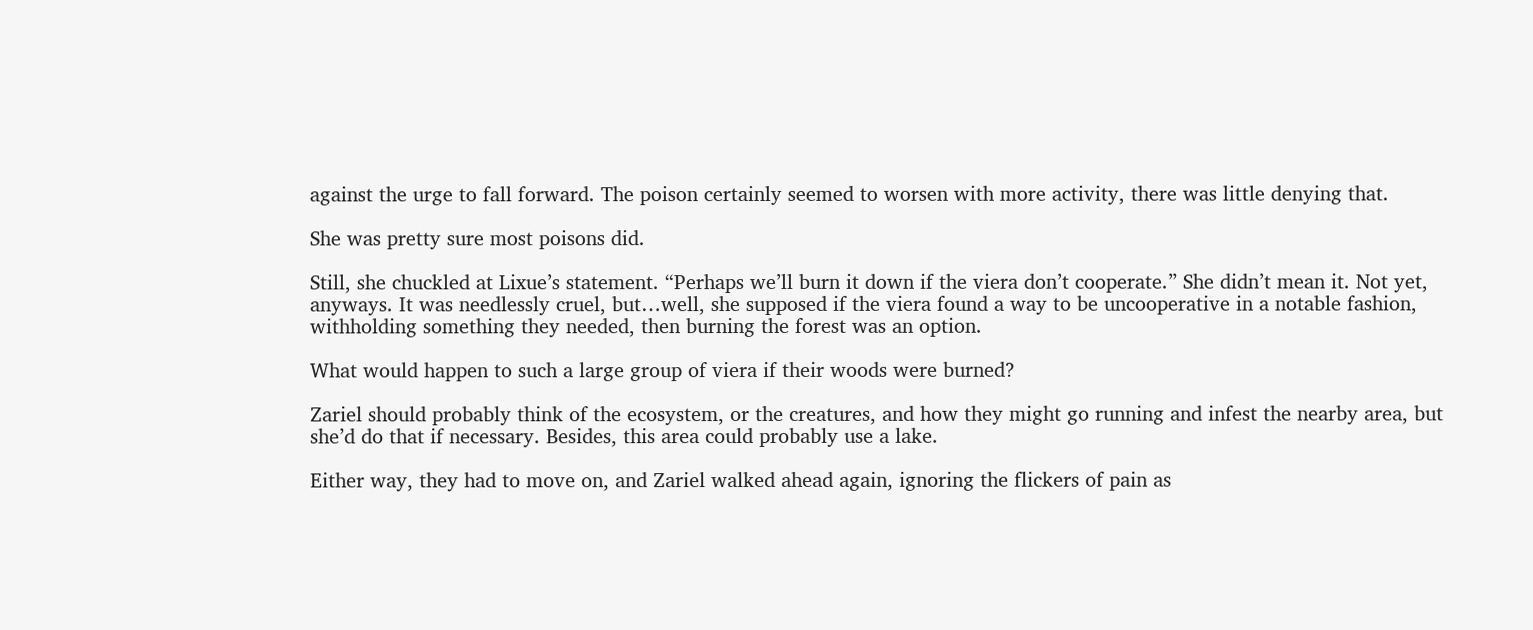against the urge to fall forward. The poison certainly seemed to worsen with more activity, there was little denying that.

She was pretty sure most poisons did.

Still, she chuckled at Lixue’s statement. “Perhaps we’ll burn it down if the viera don’t cooperate.” She didn’t mean it. Not yet, anyways. It was needlessly cruel, but…well, she supposed if the viera found a way to be uncooperative in a notable fashion, withholding something they needed, then burning the forest was an option.

What would happen to such a large group of viera if their woods were burned?

Zariel should probably think of the ecosystem, or the creatures, and how they might go running and infest the nearby area, but she’d do that if necessary. Besides, this area could probably use a lake.

Either way, they had to move on, and Zariel walked ahead again, ignoring the flickers of pain as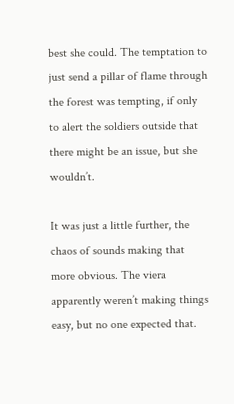best she could. The temptation to just send a pillar of flame through the forest was tempting, if only to alert the soldiers outside that there might be an issue, but she wouldn’t.

It was just a little further, the chaos of sounds making that more obvious. The viera apparently weren’t making things easy, but no one expected that.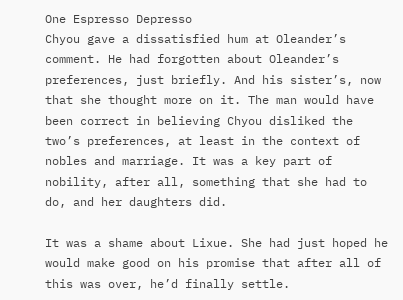One Espresso Depresso
Chyou gave a dissatisfied hum at Oleander’s comment. He had forgotten about Oleander’s preferences, just briefly. And his sister’s, now that she thought more on it. The man would have been correct in believing Chyou disliked the two’s preferences, at least in the context of nobles and marriage. It was a key part of nobility, after all, something that she had to do, and her daughters did.

It was a shame about Lixue. She had just hoped he would make good on his promise that after all of this was over, he’d finally settle.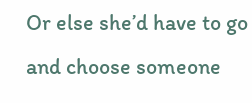Or else she’d have to go and choose someone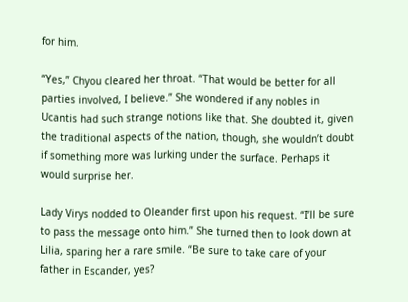for him.

“Yes,” Chyou cleared her throat. “That would be better for all parties involved, I believe.” She wondered if any nobles in Ucantis had such strange notions like that. She doubted it, given the traditional aspects of the nation, though, she wouldn’t doubt if something more was lurking under the surface. Perhaps it would surprise her.

Lady Virys nodded to Oleander first upon his request. “I’ll be sure to pass the message onto him.” She turned then to look down at Lilia, sparing her a rare smile. “Be sure to take care of your father in Escander, yes?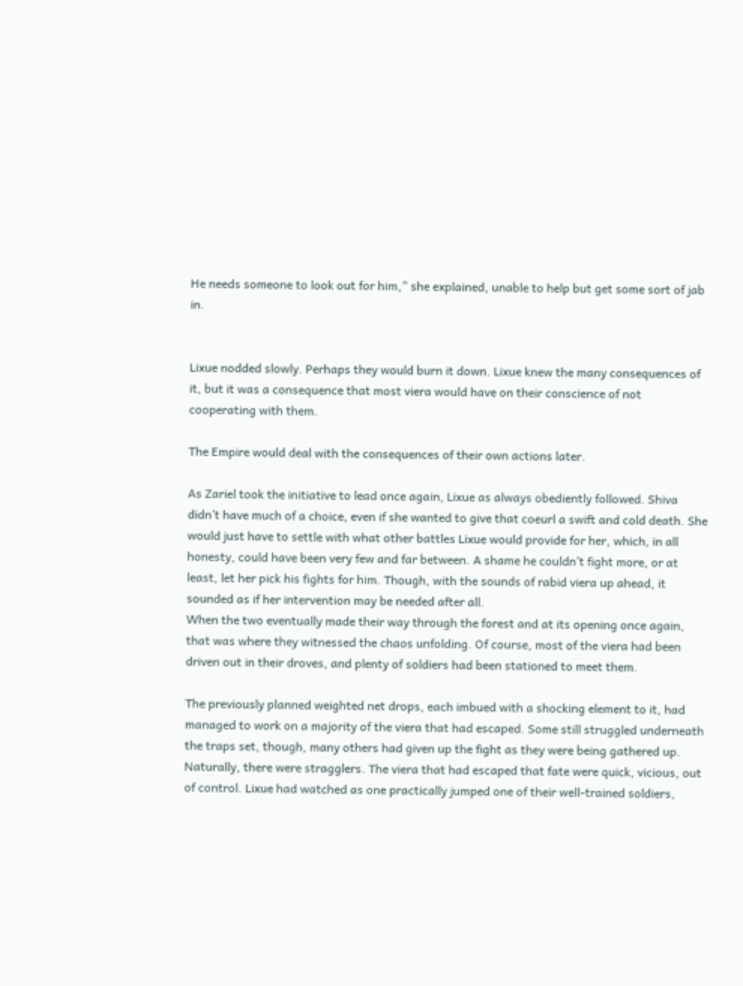He needs someone to look out for him,” she explained, unable to help but get some sort of jab in.


Lixue nodded slowly. Perhaps they would burn it down. Lixue knew the many consequences of it, but it was a consequence that most viera would have on their conscience of not cooperating with them.

The Empire would deal with the consequences of their own actions later.

As Zariel took the initiative to lead once again, Lixue as always obediently followed. Shiva didn’t have much of a choice, even if she wanted to give that coeurl a swift and cold death. She would just have to settle with what other battles Lixue would provide for her, which, in all honesty, could have been very few and far between. A shame he couldn’t fight more, or at least, let her pick his fights for him. Though, with the sounds of rabid viera up ahead, it sounded as if her intervention may be needed after all.
When the two eventually made their way through the forest and at its opening once again, that was where they witnessed the chaos unfolding. Of course, most of the viera had been driven out in their droves, and plenty of soldiers had been stationed to meet them.

The previously planned weighted net drops, each imbued with a shocking element to it, had managed to work on a majority of the viera that had escaped. Some still struggled underneath the traps set, though, many others had given up the fight as they were being gathered up.
Naturally, there were stragglers. The viera that had escaped that fate were quick, vicious, out of control. Lixue had watched as one practically jumped one of their well-trained soldiers,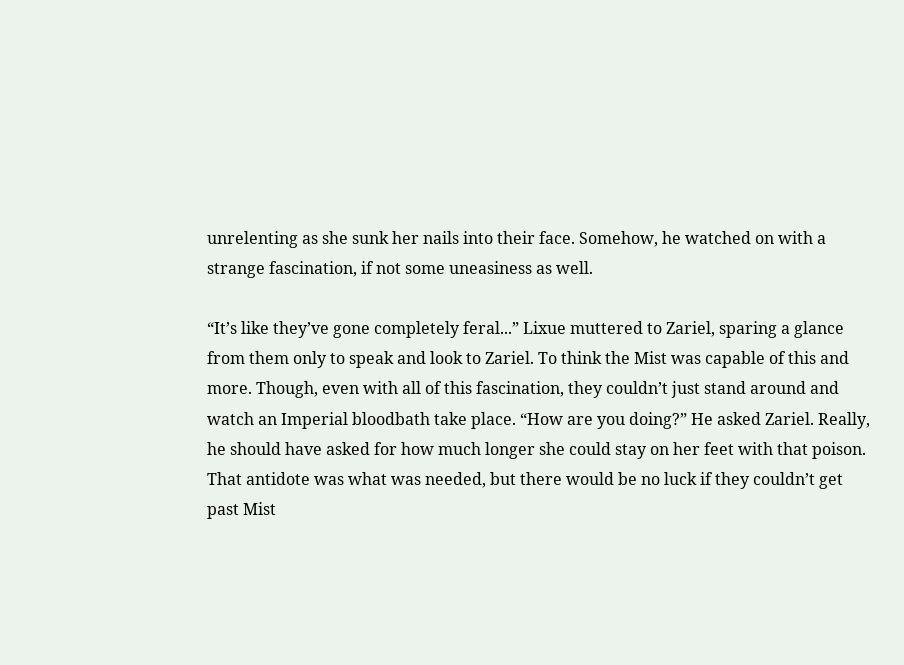unrelenting as she sunk her nails into their face. Somehow, he watched on with a strange fascination, if not some uneasiness as well.

“It’s like they’ve gone completely feral...” Lixue muttered to Zariel, sparing a glance from them only to speak and look to Zariel. To think the Mist was capable of this and more. Though, even with all of this fascination, they couldn’t just stand around and watch an Imperial bloodbath take place. “How are you doing?” He asked Zariel. Really, he should have asked for how much longer she could stay on her feet with that poison. That antidote was what was needed, but there would be no luck if they couldn’t get past Mist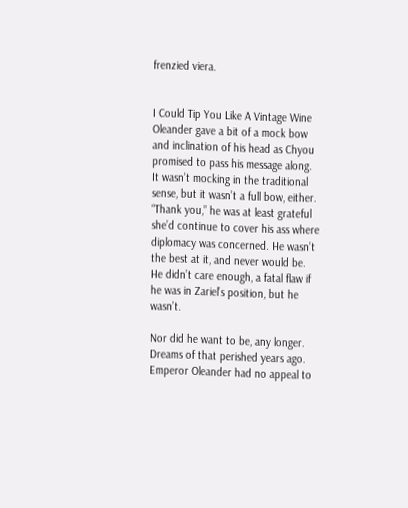frenzied viera.


I Could Tip You Like A Vintage Wine
Oleander gave a bit of a mock bow and inclination of his head as Chyou promised to pass his message along. It wasn’t mocking in the traditional sense, but it wasn’t a full bow, either. “Thank you,” he was at least grateful she’d continue to cover his ass where diplomacy was concerned. He wasn’t the best at it, and never would be. He didn’t care enough, a fatal flaw if he was in Zariel’s position, but he wasn’t.

Nor did he want to be, any longer. Dreams of that perished years ago. Emperor Oleander had no appeal to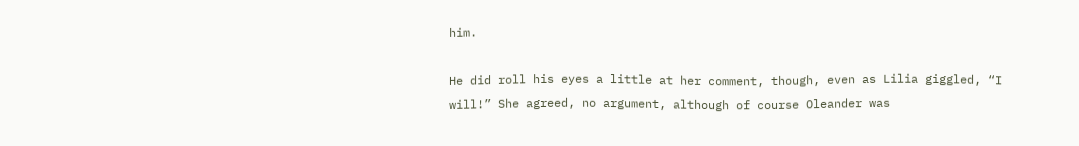him.

He did roll his eyes a little at her comment, though, even as Lilia giggled, “I will!” She agreed, no argument, although of course Oleander was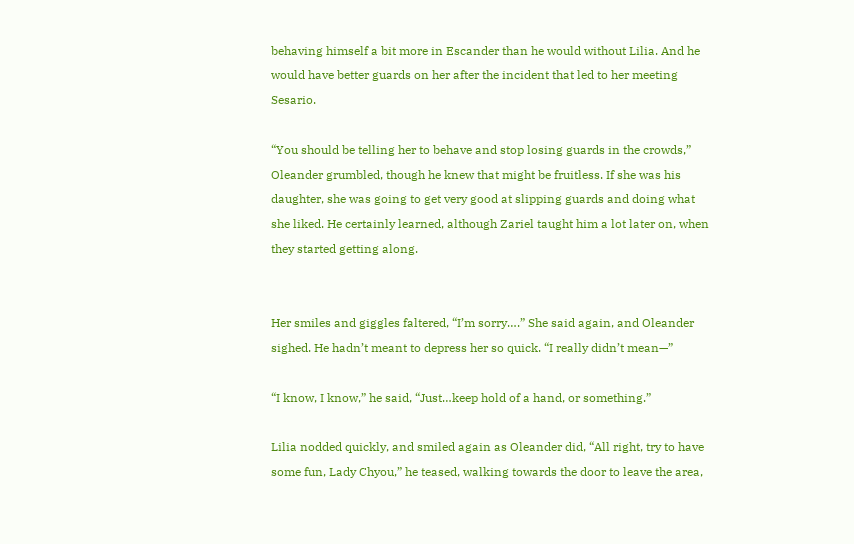behaving himself a bit more in Escander than he would without Lilia. And he would have better guards on her after the incident that led to her meeting Sesario.

“You should be telling her to behave and stop losing guards in the crowds,” Oleander grumbled, though he knew that might be fruitless. If she was his daughter, she was going to get very good at slipping guards and doing what she liked. He certainly learned, although Zariel taught him a lot later on, when they started getting along.


Her smiles and giggles faltered, “I’m sorry….” She said again, and Oleander sighed. He hadn’t meant to depress her so quick. “I really didn’t mean—”

“I know, I know,” he said, “Just…keep hold of a hand, or something.”

Lilia nodded quickly, and smiled again as Oleander did, “All right, try to have some fun, Lady Chyou,” he teased, walking towards the door to leave the area,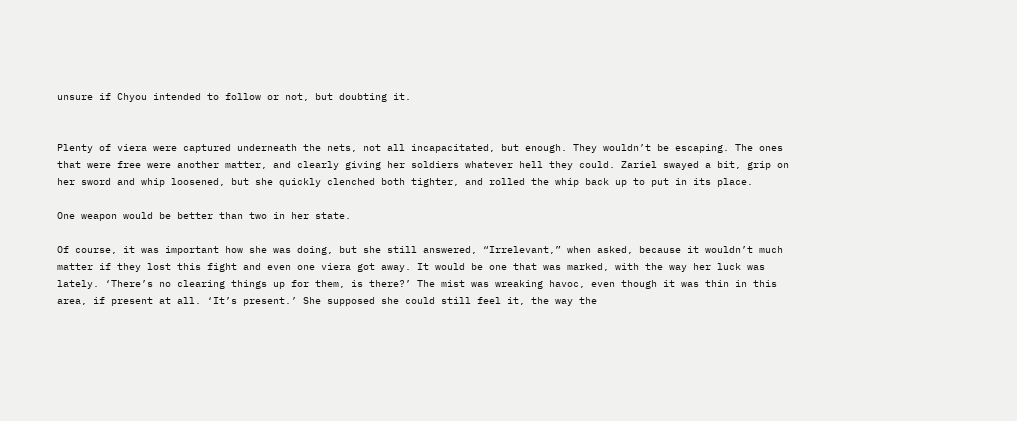unsure if Chyou intended to follow or not, but doubting it.


Plenty of viera were captured underneath the nets, not all incapacitated, but enough. They wouldn’t be escaping. The ones that were free were another matter, and clearly giving her soldiers whatever hell they could. Zariel swayed a bit, grip on her sword and whip loosened, but she quickly clenched both tighter, and rolled the whip back up to put in its place.

One weapon would be better than two in her state.

Of course, it was important how she was doing, but she still answered, “Irrelevant,” when asked, because it wouldn’t much matter if they lost this fight and even one viera got away. It would be one that was marked, with the way her luck was lately. ‘There’s no clearing things up for them, is there?’ The mist was wreaking havoc, even though it was thin in this area, if present at all. ‘It’s present.’ She supposed she could still feel it, the way the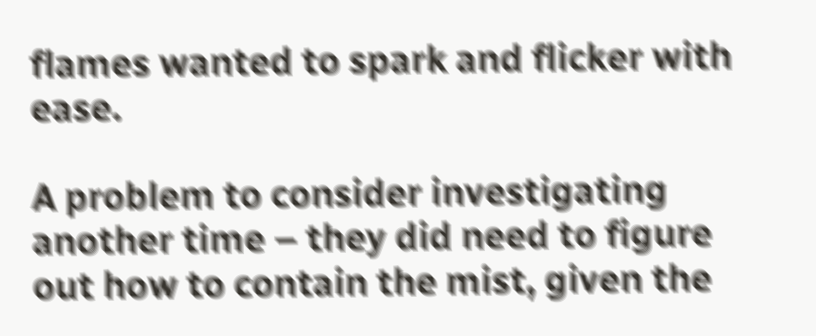flames wanted to spark and flicker with ease.

A problem to consider investigating another time – they did need to figure out how to contain the mist, given the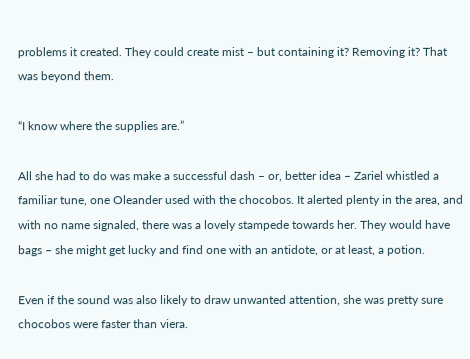problems it created. They could create mist – but containing it? Removing it? That was beyond them.

“I know where the supplies are.”

All she had to do was make a successful dash – or, better idea – Zariel whistled a familiar tune, one Oleander used with the chocobos. It alerted plenty in the area, and with no name signaled, there was a lovely stampede towards her. They would have bags – she might get lucky and find one with an antidote, or at least, a potion.

Even if the sound was also likely to draw unwanted attention, she was pretty sure chocobos were faster than viera.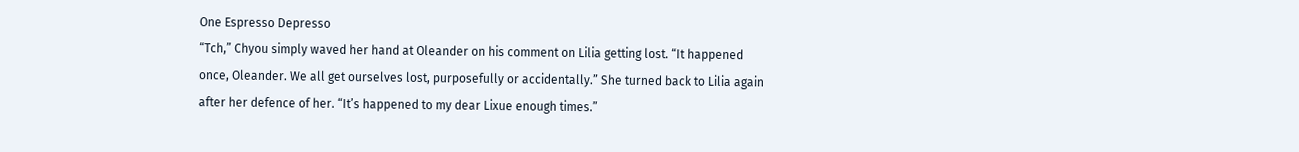One Espresso Depresso
“Tch,” Chyou simply waved her hand at Oleander on his comment on Lilia getting lost. “It happened once, Oleander. We all get ourselves lost, purposefully or accidentally.” She turned back to Lilia again after her defence of her. “It’s happened to my dear Lixue enough times.”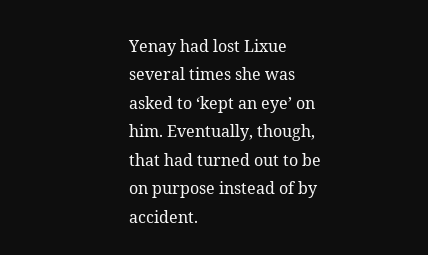Yenay had lost Lixue several times she was asked to ‘kept an eye’ on him. Eventually, though, that had turned out to be on purpose instead of by accident.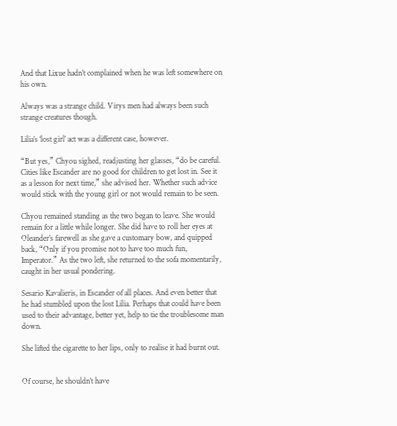And that Lixue hadn’t complained when he was left somewhere on his own.

Always was a strange child. Virys men had always been such strange creatures though.

Lilia’s ‘lost girl’ act was a different case, however.

“But yes,” Chyou sighed, readjusting her glasses, “do be careful. Cities like Escander are no good for children to get lost in. See it as a lesson for next time,” she advised her. Whether such advice would stick with the young girl or not would remain to be seen.

Chyou remained standing as the two began to leave. She would remain for a little while longer. She did have to roll her eyes at Oleander’s farewell as she gave a customary bow, and quipped back, “Only if you promise not to have too much fun, Imperator.” As the two left, she returned to the sofa momentarily, caught in her usual pondering.

Sesario Kavalieris, in Escander of all places. And even better that he had stumbled upon the lost Lilia. Perhaps that could have been used to their advantage, better yet, help to tie the troublesome man down.

She lifted the cigarette to her lips, only to realise it had burnt out.


Of course, he shouldn’t have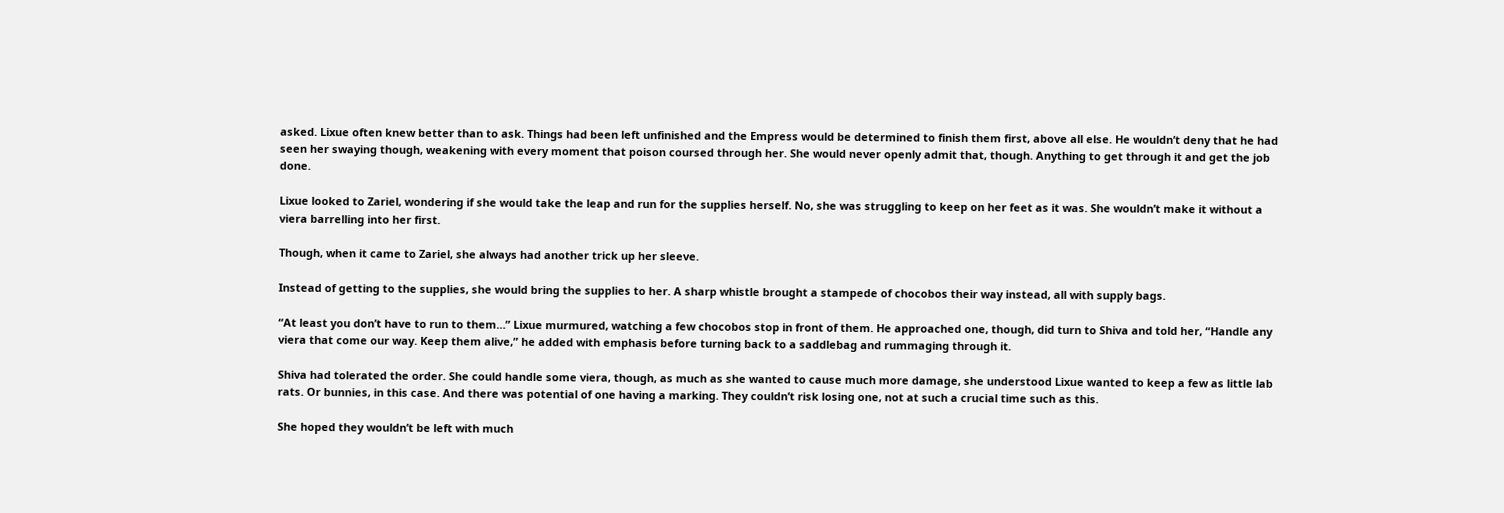asked. Lixue often knew better than to ask. Things had been left unfinished and the Empress would be determined to finish them first, above all else. He wouldn’t deny that he had seen her swaying though, weakening with every moment that poison coursed through her. She would never openly admit that, though. Anything to get through it and get the job done.

Lixue looked to Zariel, wondering if she would take the leap and run for the supplies herself. No, she was struggling to keep on her feet as it was. She wouldn’t make it without a viera barrelling into her first.

Though, when it came to Zariel, she always had another trick up her sleeve.

Instead of getting to the supplies, she would bring the supplies to her. A sharp whistle brought a stampede of chocobos their way instead, all with supply bags.

“At least you don’t have to run to them…” Lixue murmured, watching a few chocobos stop in front of them. He approached one, though, did turn to Shiva and told her, “Handle any viera that come our way. Keep them alive,” he added with emphasis before turning back to a saddlebag and rummaging through it.

Shiva had tolerated the order. She could handle some viera, though, as much as she wanted to cause much more damage, she understood Lixue wanted to keep a few as little lab rats. Or bunnies, in this case. And there was potential of one having a marking. They couldn’t risk losing one, not at such a crucial time such as this.

She hoped they wouldn’t be left with much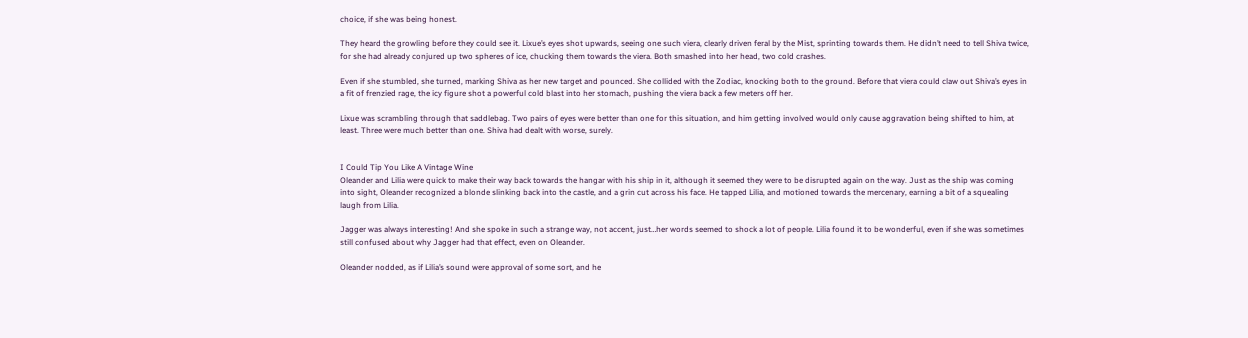choice, if she was being honest.

They heard the growling before they could see it. Lixue’s eyes shot upwards, seeing one such viera, clearly driven feral by the Mist, sprinting towards them. He didn’t need to tell Shiva twice, for she had already conjured up two spheres of ice, chucking them towards the viera. Both smashed into her head, two cold crashes.

Even if she stumbled, she turned, marking Shiva as her new target and pounced. She collided with the Zodiac, knocking both to the ground. Before that viera could claw out Shiva’s eyes in a fit of frenzied rage, the icy figure shot a powerful cold blast into her stomach, pushing the viera back a few meters off her.

Lixue was scrambling through that saddlebag. Two pairs of eyes were better than one for this situation, and him getting involved would only cause aggravation being shifted to him, at least. Three were much better than one. Shiva had dealt with worse, surely.


I Could Tip You Like A Vintage Wine
Oleander and Lilia were quick to make their way back towards the hangar with his ship in it, although it seemed they were to be disrupted again on the way. Just as the ship was coming into sight, Oleander recognized a blonde slinking back into the castle, and a grin cut across his face. He tapped Lilia, and motioned towards the mercenary, earning a bit of a squealing laugh from Lilia.

Jagger was always interesting! And she spoke in such a strange way, not accent, just…her words seemed to shock a lot of people. Lilia found it to be wonderful, even if she was sometimes still confused about why Jagger had that effect, even on Oleander.

Oleander nodded, as if Lilia’s sound were approval of some sort, and he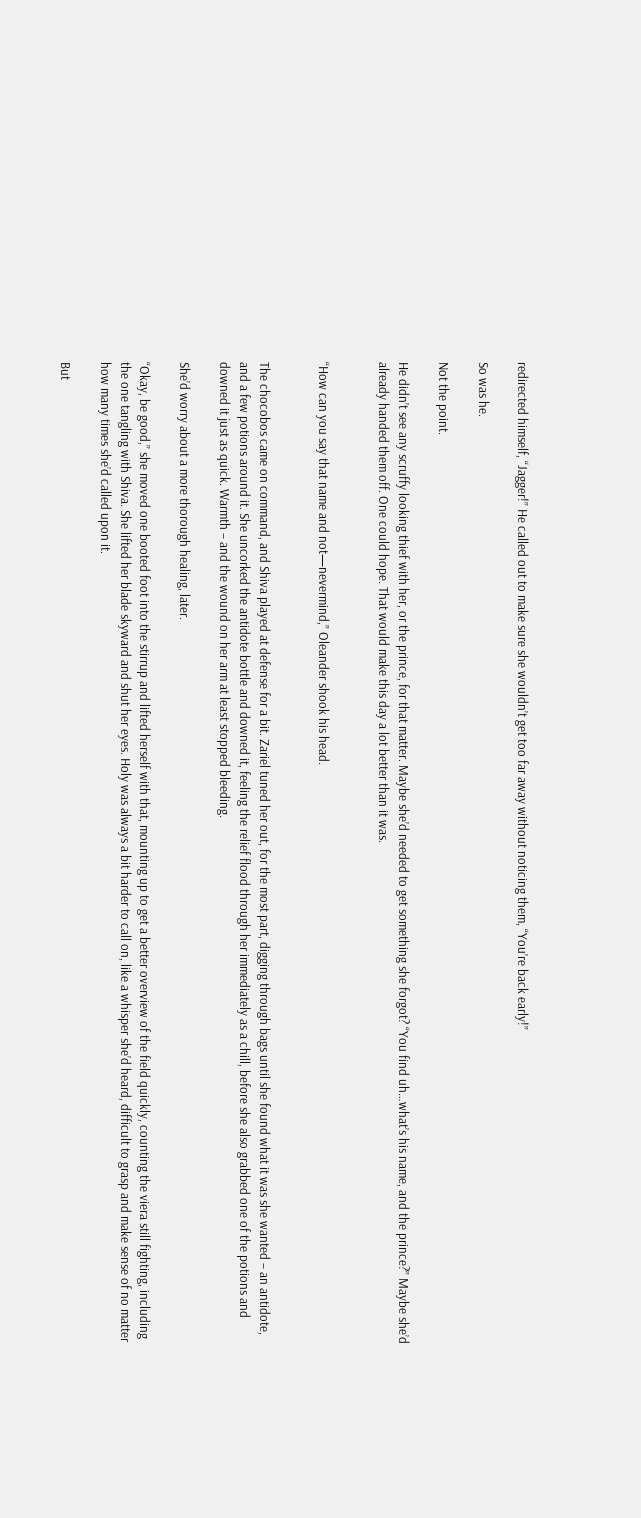redirected himself, “Jagger!” He called out to make sure she wouldn’t get too far away without noticing them, “You’re back early!”

So was he.

Not the point.

He didn’t see any scruffy looking thief with her, or the prince, for that matter. Maybe she’d needed to get something she forgot? “You find uh…what’s his name, and the prince?” Maybe she’d already handed them off. One could hope. That would make this day a lot better than it was.


“How can you say that name and not—nevermind,” Oleander shook his head.


The chocobos came on command, and Shiva played at defense for a bit. Zariel tuned her out, for the most part, digging through bags until she found what it was she wanted – an antidote, and a few potions around it. She uncorked the antidote bottle and downed it, feeling the relief flood through her immediately as a chill, before she also grabbed one of the potions and downed it just as quick. Warmth – and the wound on her arm at least stopped bleeding.

She’d worry about a more thorough healing, later.

“Okay, be good,” she moved one booted foot into the stirrup and lifted herself with that, mounting up to get a better overview of the field quickly, counting the viera still fighting, including the one tangling with Shiva. She lifted her blade skyward and shut her eyes. Holy was always a bit harder to call on, like a whisper she’d heard, difficult to grasp and make sense of no matter how many times she’d called upon it.

But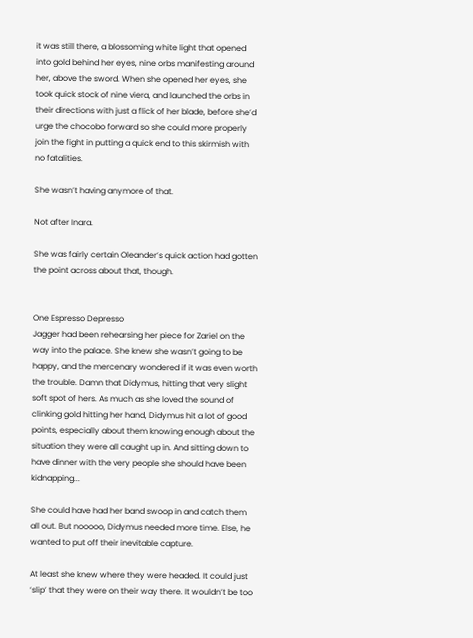it was still there, a blossoming white light that opened into gold behind her eyes, nine orbs manifesting around her, above the sword. When she opened her eyes, she took quick stock of nine viera, and launched the orbs in their directions with just a flick of her blade, before she’d urge the chocobo forward so she could more properly join the fight in putting a quick end to this skirmish with no fatalities.

She wasn’t having anymore of that.

Not after Inara.

She was fairly certain Oleander’s quick action had gotten the point across about that, though.


One Espresso Depresso
Jagger had been rehearsing her piece for Zariel on the way into the palace. She knew she wasn’t going to be happy, and the mercenary wondered if it was even worth the trouble. Damn that Didymus, hitting that very slight soft spot of hers. As much as she loved the sound of clinking gold hitting her hand, Didymus hit a lot of good points, especially about them knowing enough about the situation they were all caught up in. And sitting down to have dinner with the very people she should have been kidnapping...

She could have had her band swoop in and catch them all out. But nooooo, Didymus needed more time. Else, he wanted to put off their inevitable capture.

At least she knew where they were headed. It could just ‘slip’ that they were on their way there. It wouldn’t be too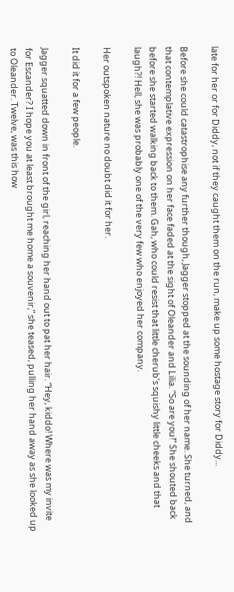late for her or for Diddy, not if they caught them on the run, make up some hostage story for Diddy...

Before she could catastrophise any further though, Jagger stopped at the sounding of her name. She turned, and that contemplative expression on her face faded at the sight of Oleander and Lilia. “So are you!” She shouted back before she started walking back to them. Gah, who could resist that little cherub’s squishy little cheeks and that laugh?! Hell, she was probably one of the very few who enjoyed her company.

Her outspoken nature no doubt did it for her.

It did it for a few people.

Jagger squatted down in front of the girl, reaching her hand out to pat her hair. “Hey, kiddo! Where was my invite for Escander? I hope you at least brought me home a souvenir,” she teased, pulling her hand away as she looked up to Oleander. Twelve, was this how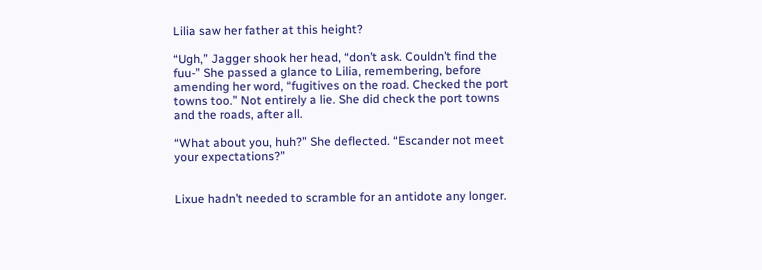Lilia saw her father at this height?

“Ugh,” Jagger shook her head, “don’t ask. Couldn’t find the fuu-” She passed a glance to Lilia, remembering, before amending her word, “fugitives on the road. Checked the port towns too.” Not entirely a lie. She did check the port towns and the roads, after all.

“What about you, huh?” She deflected. “Escander not meet your expectations?”


Lixue hadn’t needed to scramble for an antidote any longer.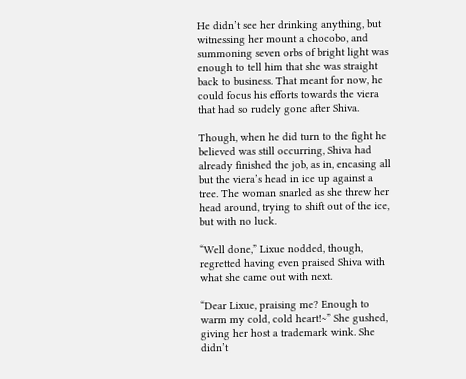He didn’t see her drinking anything, but witnessing her mount a chocobo, and summoning seven orbs of bright light was enough to tell him that she was straight back to business. That meant for now, he could focus his efforts towards the viera that had so rudely gone after Shiva.

Though, when he did turn to the fight he believed was still occurring, Shiva had already finished the job, as in, encasing all but the viera’s head in ice up against a tree. The woman snarled as she threw her head around, trying to shift out of the ice, but with no luck.

“Well done,” Lixue nodded, though, regretted having even praised Shiva with what she came out with next.

“Dear Lixue, praising me? Enough to warm my cold, cold heart!~” She gushed, giving her host a trademark wink. She didn’t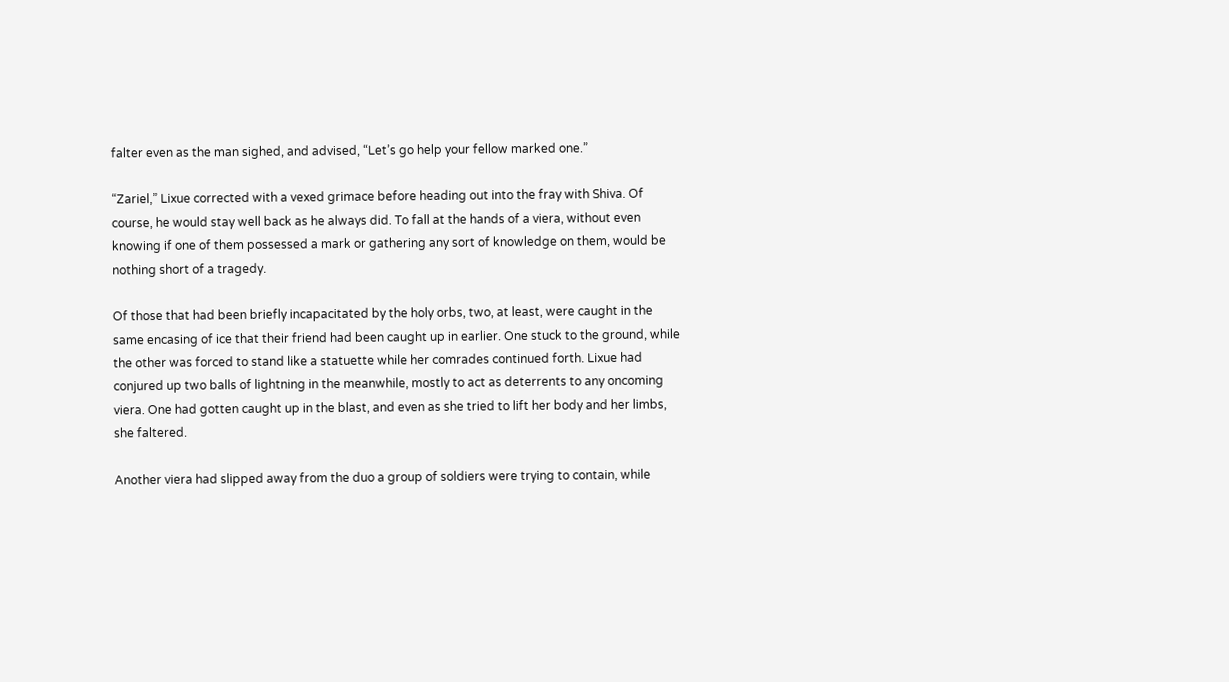falter even as the man sighed, and advised, “Let’s go help your fellow marked one.”

“Zariel,” Lixue corrected with a vexed grimace before heading out into the fray with Shiva. Of course, he would stay well back as he always did. To fall at the hands of a viera, without even knowing if one of them possessed a mark or gathering any sort of knowledge on them, would be nothing short of a tragedy.

Of those that had been briefly incapacitated by the holy orbs, two, at least, were caught in the same encasing of ice that their friend had been caught up in earlier. One stuck to the ground, while the other was forced to stand like a statuette while her comrades continued forth. Lixue had conjured up two balls of lightning in the meanwhile, mostly to act as deterrents to any oncoming viera. One had gotten caught up in the blast, and even as she tried to lift her body and her limbs, she faltered.

Another viera had slipped away from the duo a group of soldiers were trying to contain, while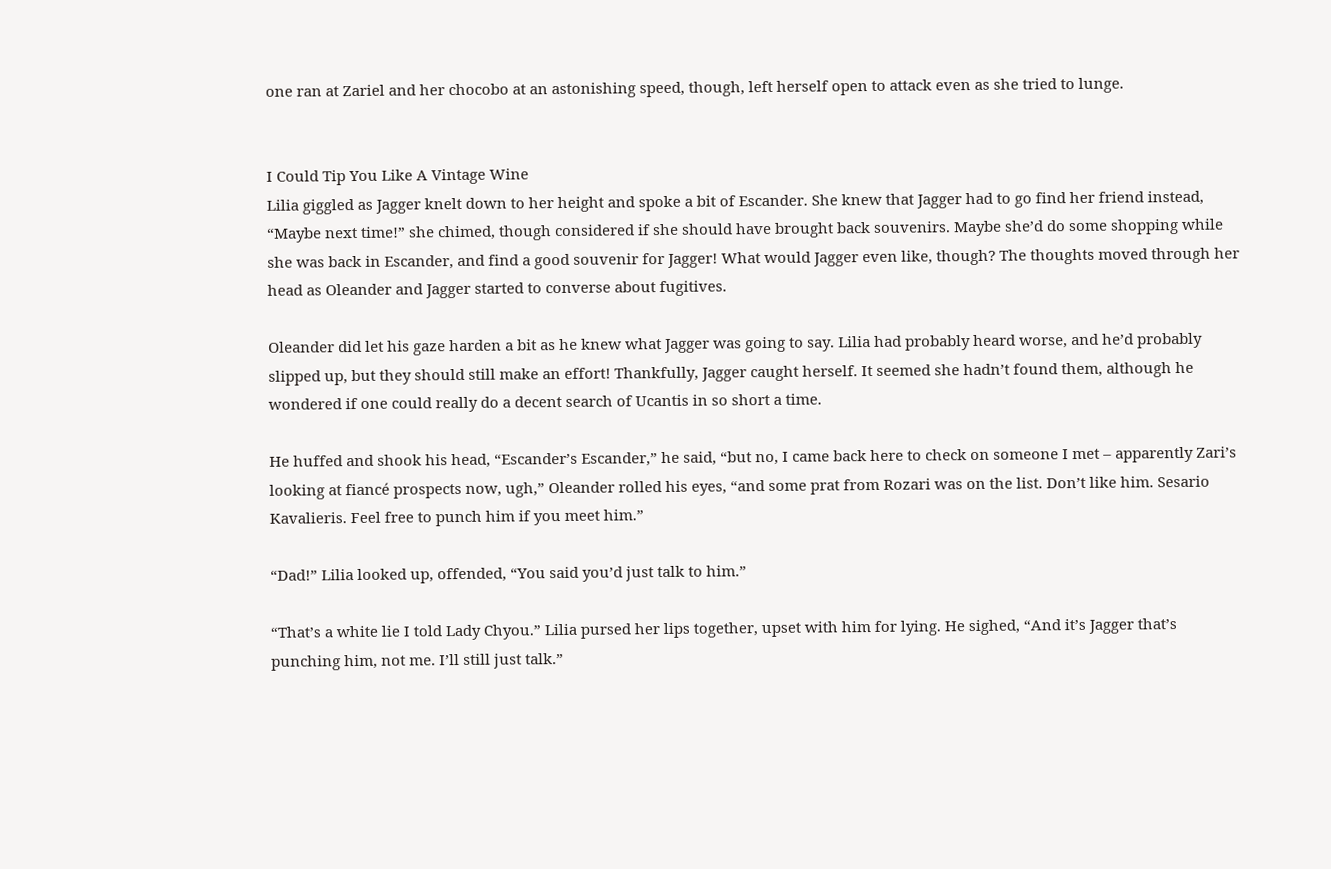one ran at Zariel and her chocobo at an astonishing speed, though, left herself open to attack even as she tried to lunge.


I Could Tip You Like A Vintage Wine
Lilia giggled as Jagger knelt down to her height and spoke a bit of Escander. She knew that Jagger had to go find her friend instead, “Maybe next time!” she chimed, though considered if she should have brought back souvenirs. Maybe she’d do some shopping while she was back in Escander, and find a good souvenir for Jagger! What would Jagger even like, though? The thoughts moved through her head as Oleander and Jagger started to converse about fugitives.

Oleander did let his gaze harden a bit as he knew what Jagger was going to say. Lilia had probably heard worse, and he’d probably slipped up, but they should still make an effort! Thankfully, Jagger caught herself. It seemed she hadn’t found them, although he wondered if one could really do a decent search of Ucantis in so short a time.

He huffed and shook his head, “Escander’s Escander,” he said, “but no, I came back here to check on someone I met – apparently Zari’s looking at fiancé prospects now, ugh,” Oleander rolled his eyes, “and some prat from Rozari was on the list. Don’t like him. Sesario Kavalieris. Feel free to punch him if you meet him.”

“Dad!” Lilia looked up, offended, “You said you’d just talk to him.”

“That’s a white lie I told Lady Chyou.” Lilia pursed her lips together, upset with him for lying. He sighed, “And it’s Jagger that’s punching him, not me. I’ll still just talk.”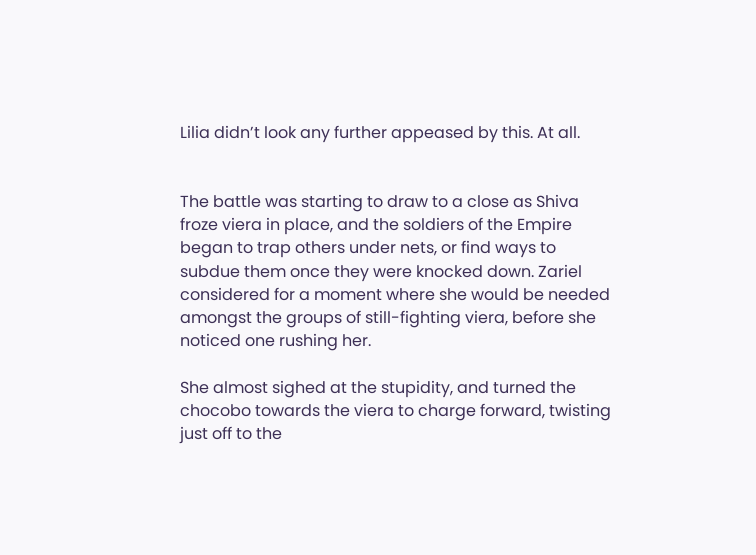Lilia didn’t look any further appeased by this. At all.


The battle was starting to draw to a close as Shiva froze viera in place, and the soldiers of the Empire began to trap others under nets, or find ways to subdue them once they were knocked down. Zariel considered for a moment where she would be needed amongst the groups of still-fighting viera, before she noticed one rushing her.

She almost sighed at the stupidity, and turned the chocobo towards the viera to charge forward, twisting just off to the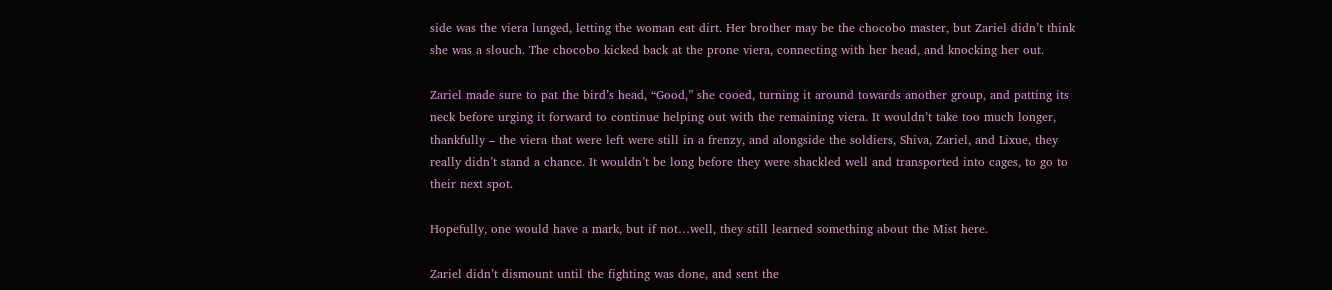side was the viera lunged, letting the woman eat dirt. Her brother may be the chocobo master, but Zariel didn’t think she was a slouch. The chocobo kicked back at the prone viera, connecting with her head, and knocking her out.

Zariel made sure to pat the bird’s head, “Good,” she cooed, turning it around towards another group, and patting its neck before urging it forward to continue helping out with the remaining viera. It wouldn’t take too much longer, thankfully – the viera that were left were still in a frenzy, and alongside the soldiers, Shiva, Zariel, and Lixue, they really didn’t stand a chance. It wouldn’t be long before they were shackled well and transported into cages, to go to their next spot.

Hopefully, one would have a mark, but if not…well, they still learned something about the Mist here.

Zariel didn’t dismount until the fighting was done, and sent the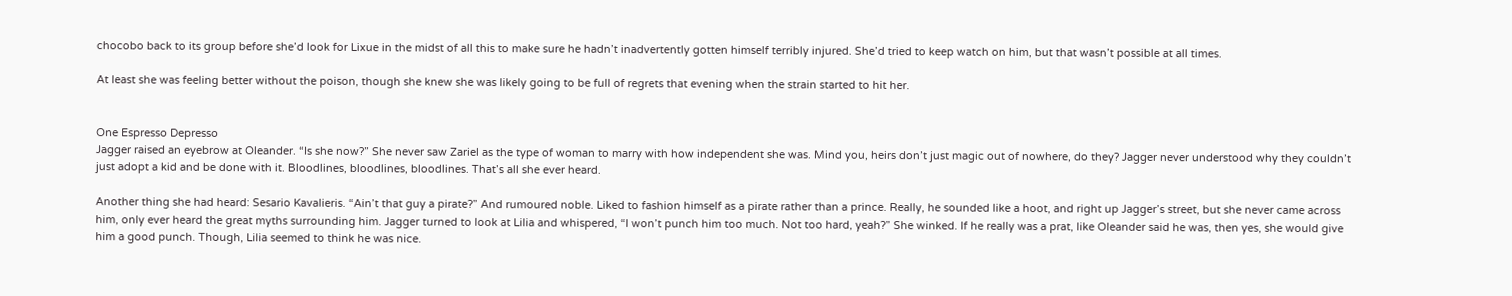chocobo back to its group before she’d look for Lixue in the midst of all this to make sure he hadn’t inadvertently gotten himself terribly injured. She’d tried to keep watch on him, but that wasn’t possible at all times.

At least she was feeling better without the poison, though she knew she was likely going to be full of regrets that evening when the strain started to hit her.


One Espresso Depresso
Jagger raised an eyebrow at Oleander. “Is she now?” She never saw Zariel as the type of woman to marry with how independent she was. Mind you, heirs don’t just magic out of nowhere, do they? Jagger never understood why they couldn’t just adopt a kid and be done with it. Bloodlines, bloodlines, bloodlines. That’s all she ever heard.

Another thing she had heard: Sesario Kavalieris. “Ain’t that guy a pirate?” And rumoured noble. Liked to fashion himself as a pirate rather than a prince. Really, he sounded like a hoot, and right up Jagger’s street, but she never came across him, only ever heard the great myths surrounding him. Jagger turned to look at Lilia and whispered, “I won’t punch him too much. Not too hard, yeah?” She winked. If he really was a prat, like Oleander said he was, then yes, she would give him a good punch. Though, Lilia seemed to think he was nice.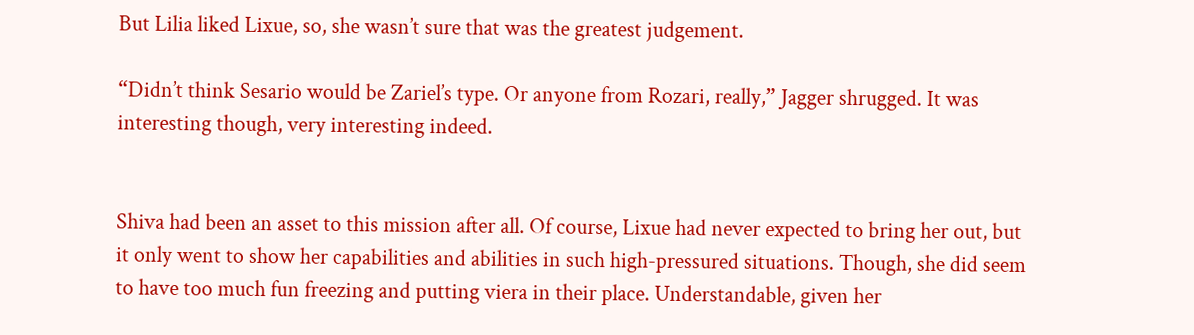But Lilia liked Lixue, so, she wasn’t sure that was the greatest judgement.

“Didn’t think Sesario would be Zariel’s type. Or anyone from Rozari, really,” Jagger shrugged. It was interesting though, very interesting indeed.


Shiva had been an asset to this mission after all. Of course, Lixue had never expected to bring her out, but it only went to show her capabilities and abilities in such high-pressured situations. Though, she did seem to have too much fun freezing and putting viera in their place. Understandable, given her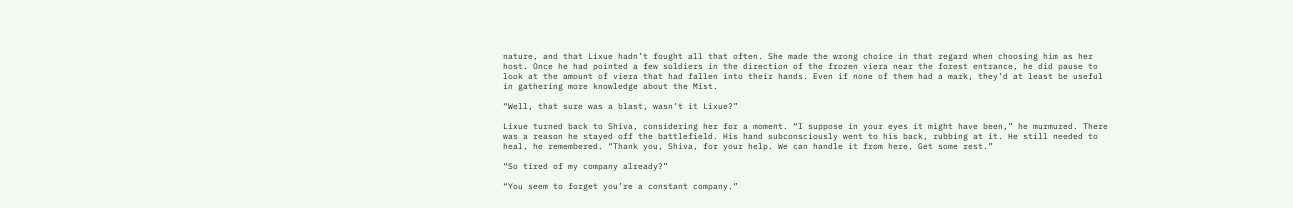nature, and that Lixue hadn’t fought all that often. She made the wrong choice in that regard when choosing him as her host. Once he had pointed a few soldiers in the direction of the frozen viera near the forest entrance, he did pause to look at the amount of viera that had fallen into their hands. Even if none of them had a mark, they’d at least be useful in gathering more knowledge about the Mist.

“Well, that sure was a blast, wasn’t it Lixue?”

Lixue turned back to Shiva, considering her for a moment. “I suppose in your eyes it might have been,” he murmured. There was a reason he stayed off the battlefield. His hand subconsciously went to his back, rubbing at it. He still needed to heal, he remembered. “Thank you, Shiva, for your help. We can handle it from here. Get some rest.”

“So tired of my company already?”

“You seem to forget you’re a constant company.”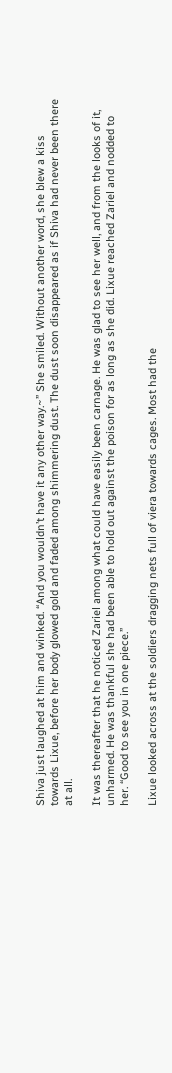Shiva just laughed at him and winked. “And you wouldn’t have it any other way.~” She smiled. Without another word, she blew a kiss towards Lixue, before her body glowed gold and faded among shimmering dust. The dust soon disappeared as if Shiva had never been there at all.

It was thereafter that he noticed Zariel among what could have easily been carnage. He was glad to see her well, and from the looks of it, unharmed. He was thankful she had been able to hold out against the poison for as long as she did. Lixue reached Zariel and nodded to her. “Good to see you in one piece.”

Lixue looked across at the soldiers dragging nets full of viera towards cages. Most had the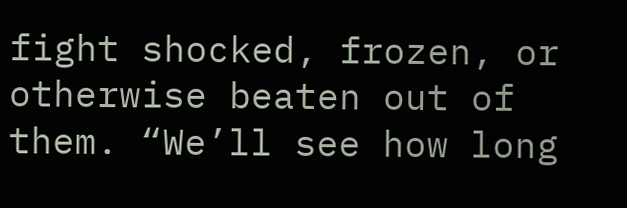fight shocked, frozen, or otherwise beaten out of them. “We’ll see how long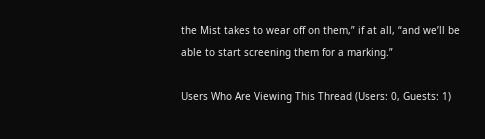the Mist takes to wear off on them,” if at all, “and we’ll be able to start screening them for a marking.”

Users Who Are Viewing This Thread (Users: 0, Guests: 1)